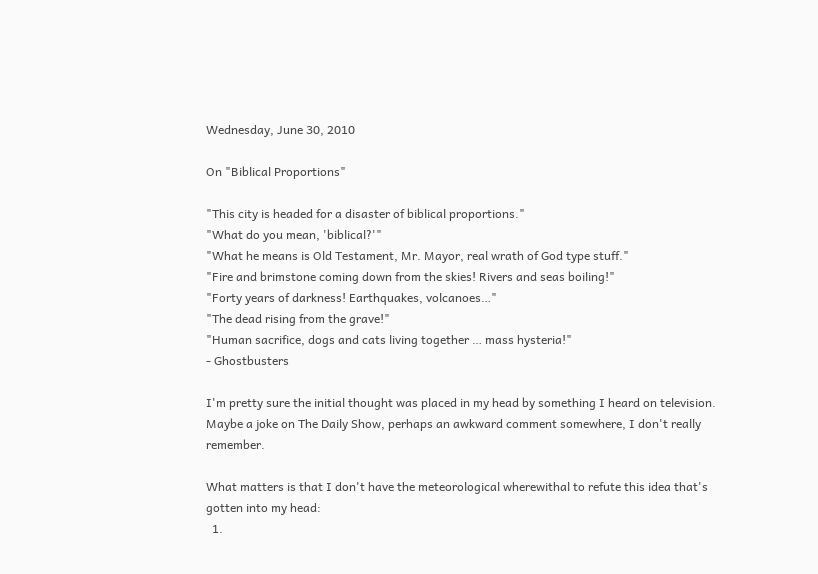Wednesday, June 30, 2010

On "Biblical Proportions"

"This city is headed for a disaster of biblical proportions."
"What do you mean, 'biblical?'"
"What he means is Old Testament, Mr. Mayor, real wrath of God type stuff."
"Fire and brimstone coming down from the skies! Rivers and seas boiling!"
"Forty years of darkness! Earthquakes, volcanoes…"
"The dead rising from the grave!"
"Human sacrifice, dogs and cats living together … mass hysteria!"
- Ghostbusters

I'm pretty sure the initial thought was placed in my head by something I heard on television. Maybe a joke on The Daily Show, perhaps an awkward comment somewhere, I don't really remember.

What matters is that I don't have the meteorological wherewithal to refute this idea that's gotten into my head:
  1.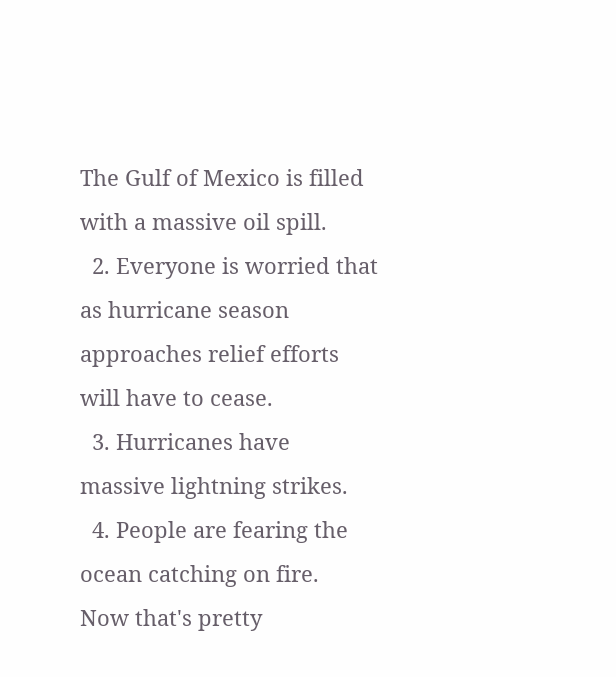The Gulf of Mexico is filled with a massive oil spill.
  2. Everyone is worried that as hurricane season approaches relief efforts will have to cease.
  3. Hurricanes have massive lightning strikes.
  4. People are fearing the ocean catching on fire.
Now that's pretty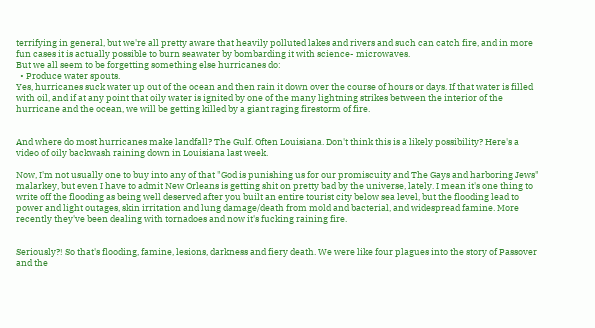terrifying in general, but we're all pretty aware that heavily polluted lakes and rivers and such can catch fire, and in more fun cases it is actually possible to burn seawater by bombarding it with science- microwaves.
But we all seem to be forgetting something else hurricanes do:
  • Produce water spouts.
Yes, hurricanes suck water up out of the ocean and then rain it down over the course of hours or days. If that water is filled with oil, and if at any point that oily water is ignited by one of the many lightning strikes between the interior of the hurricane and the ocean, we will be getting killed by a giant raging firestorm of fire.


And where do most hurricanes make landfall? The Gulf. Often Louisiana. Don't think this is a likely possibility? Here's a video of oily backwash raining down in Louisiana last week.

Now, I'm not usually one to buy into any of that "God is punishing us for our promiscuity and The Gays and harboring Jews" malarkey, but even I have to admit New Orleans is getting shit on pretty bad by the universe, lately. I mean it's one thing to write off the flooding as being well deserved after you built an entire tourist city below sea level, but the flooding lead to power and light outages, skin irritation and lung damage/death from mold and bacterial, and widespread famine. More recently they've been dealing with tornadoes and now it's fucking raining fire.


Seriously?! So that's flooding, famine, lesions, darkness and fiery death. We were like four plagues into the story of Passover and the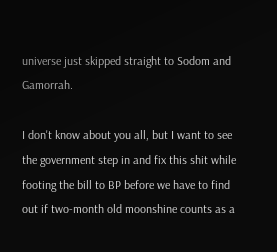universe just skipped straight to Sodom and Gamorrah.

I don't know about you all, but I want to see the government step in and fix this shit while footing the bill to BP before we have to find out if two-month old moonshine counts as a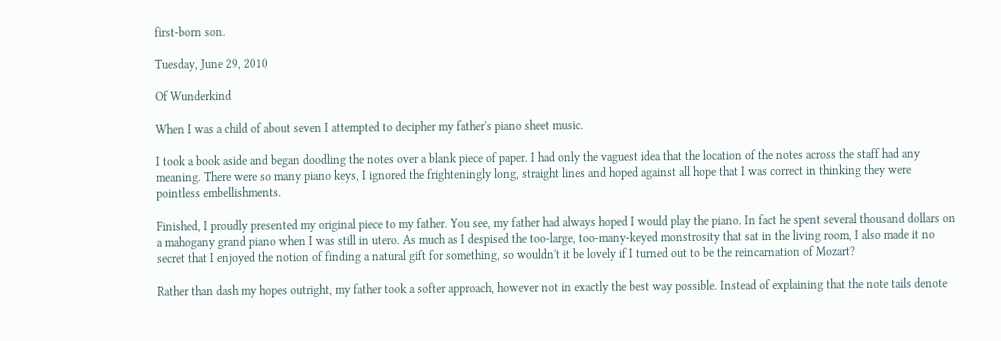first-born son.

Tuesday, June 29, 2010

Of Wunderkind

When I was a child of about seven I attempted to decipher my father's piano sheet music.

I took a book aside and began doodling the notes over a blank piece of paper. I had only the vaguest idea that the location of the notes across the staff had any meaning. There were so many piano keys, I ignored the frighteningly long, straight lines and hoped against all hope that I was correct in thinking they were pointless embellishments.

Finished, I proudly presented my original piece to my father. You see, my father had always hoped I would play the piano. In fact he spent several thousand dollars on a mahogany grand piano when I was still in utero. As much as I despised the too-large, too-many-keyed monstrosity that sat in the living room, I also made it no secret that I enjoyed the notion of finding a natural gift for something, so wouldn't it be lovely if I turned out to be the reincarnation of Mozart?

Rather than dash my hopes outright, my father took a softer approach, however not in exactly the best way possible. Instead of explaining that the note tails denote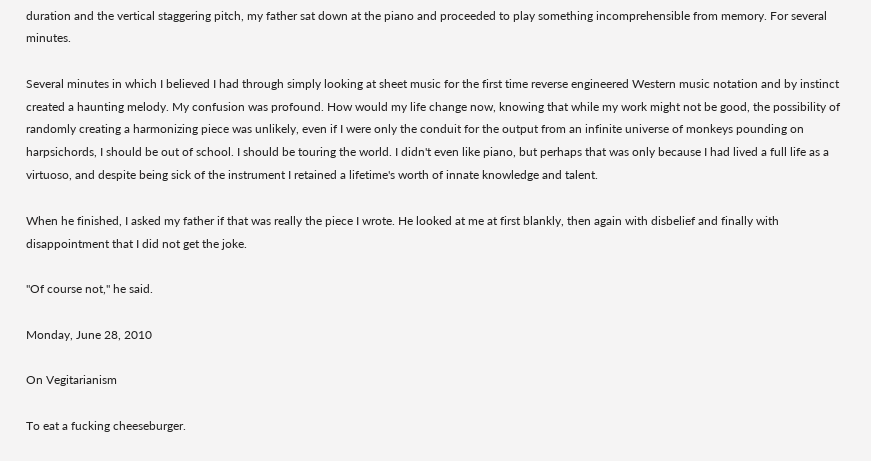duration and the vertical staggering pitch, my father sat down at the piano and proceeded to play something incomprehensible from memory. For several minutes.

Several minutes in which I believed I had through simply looking at sheet music for the first time reverse engineered Western music notation and by instinct created a haunting melody. My confusion was profound. How would my life change now, knowing that while my work might not be good, the possibility of randomly creating a harmonizing piece was unlikely, even if I were only the conduit for the output from an infinite universe of monkeys pounding on harpsichords, I should be out of school. I should be touring the world. I didn't even like piano, but perhaps that was only because I had lived a full life as a virtuoso, and despite being sick of the instrument I retained a lifetime's worth of innate knowledge and talent.

When he finished, I asked my father if that was really the piece I wrote. He looked at me at first blankly, then again with disbelief and finally with disappointment that I did not get the joke.

"Of course not," he said.

Monday, June 28, 2010

On Vegitarianism

To eat a fucking cheeseburger.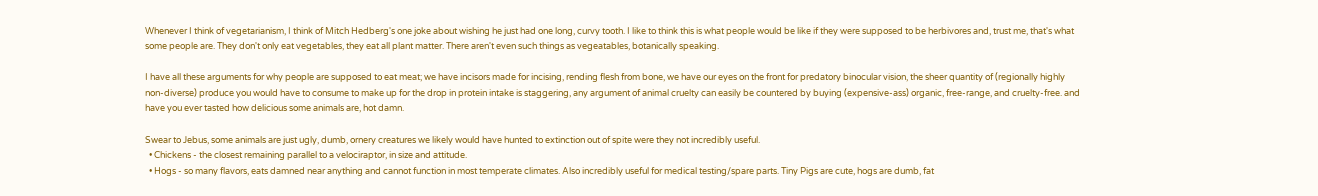Whenever I think of vegetarianism, I think of Mitch Hedberg's one joke about wishing he just had one long, curvy tooth. I like to think this is what people would be like if they were supposed to be herbivores and, trust me, that's what some people are. They don't only eat vegetables, they eat all plant matter. There aren't even such things as vegeatables, botanically speaking.

I have all these arguments for why people are supposed to eat meat; we have incisors made for incising, rending flesh from bone, we have our eyes on the front for predatory binocular vision, the sheer quantity of (regionally highly non-diverse) produce you would have to consume to make up for the drop in protein intake is staggering, any argument of animal cruelty can easily be countered by buying (expensive-ass) organic, free-range, and cruelty-free. and have you ever tasted how delicious some animals are, hot damn.

Swear to Jebus, some animals are just ugly, dumb, ornery creatures we likely would have hunted to extinction out of spite were they not incredibly useful.
  • Chickens - the closest remaining parallel to a velociraptor, in size and attitude.
  • Hogs - so many flavors, eats damned near anything and cannot function in most temperate climates. Also incredibly useful for medical testing/spare parts. Tiny Pigs are cute, hogs are dumb, fat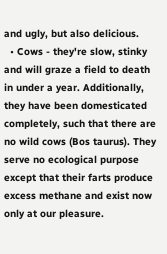and ugly, but also delicious.
  • Cows - they're slow, stinky and will graze a field to death in under a year. Additionally, they have been domesticated completely, such that there are no wild cows (Bos taurus). They serve no ecological purpose except that their farts produce excess methane and exist now only at our pleasure.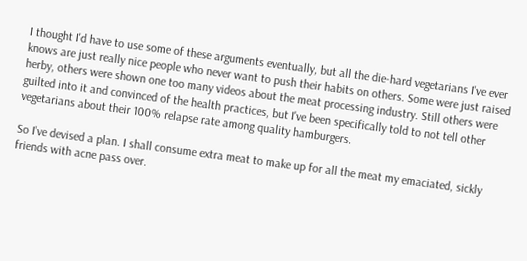I thought I'd have to use some of these arguments eventually, but all the die-hard vegetarians I've ever knows are just really nice people who never want to push their habits on others. Some were just raised herby, others were shown one too many videos about the meat processing industry. Still others were guilted into it and convinced of the health practices, but I've been specifically told to not tell other vegetarians about their 100% relapse rate among quality hamburgers.

So I've devised a plan. I shall consume extra meat to make up for all the meat my emaciated, sickly friends with acne pass over.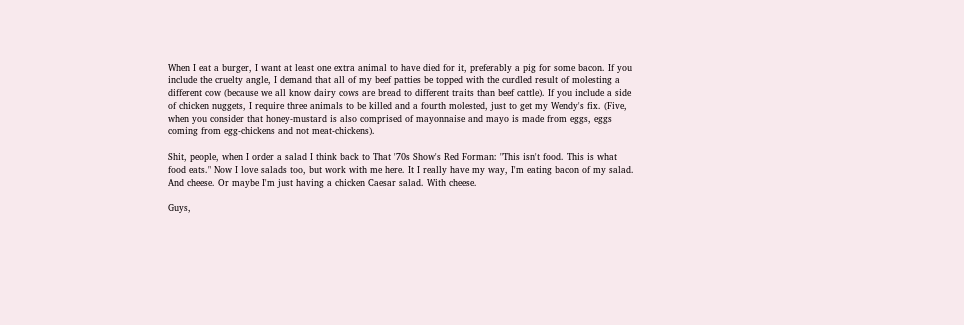When I eat a burger, I want at least one extra animal to have died for it, preferably a pig for some bacon. If you include the cruelty angle, I demand that all of my beef patties be topped with the curdled result of molesting a different cow (because we all know dairy cows are bread to different traits than beef cattle). If you include a side of chicken nuggets, I require three animals to be killed and a fourth molested, just to get my Wendy's fix. (Five, when you consider that honey-mustard is also comprised of mayonnaise and mayo is made from eggs, eggs coming from egg-chickens and not meat-chickens).

Shit, people, when I order a salad I think back to That '70s Show's Red Forman: "This isn't food. This is what food eats." Now I love salads too, but work with me here. It I really have my way, I'm eating bacon of my salad. And cheese. Or maybe I'm just having a chicken Caesar salad. With cheese.

Guys,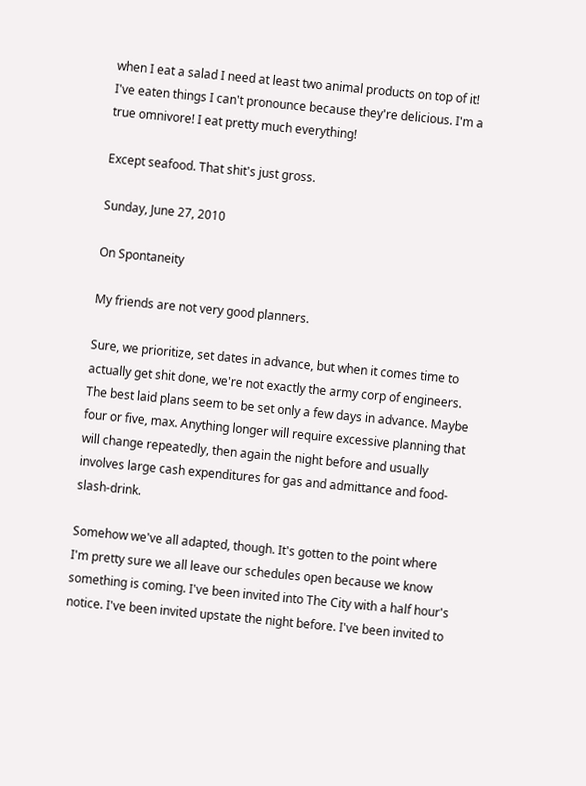when I eat a salad I need at least two animal products on top of it! I've eaten things I can't pronounce because they're delicious. I'm a true omnivore! I eat pretty much everything!

Except seafood. That shit's just gross.

Sunday, June 27, 2010

On Spontaneity

My friends are not very good planners.

Sure, we prioritize, set dates in advance, but when it comes time to actually get shit done, we're not exactly the army corp of engineers. The best laid plans seem to be set only a few days in advance. Maybe four or five, max. Anything longer will require excessive planning that will change repeatedly, then again the night before and usually involves large cash expenditures for gas and admittance and food-slash-drink.

Somehow we've all adapted, though. It's gotten to the point where I'm pretty sure we all leave our schedules open because we know something is coming. I've been invited into The City with a half hour's notice. I've been invited upstate the night before. I've been invited to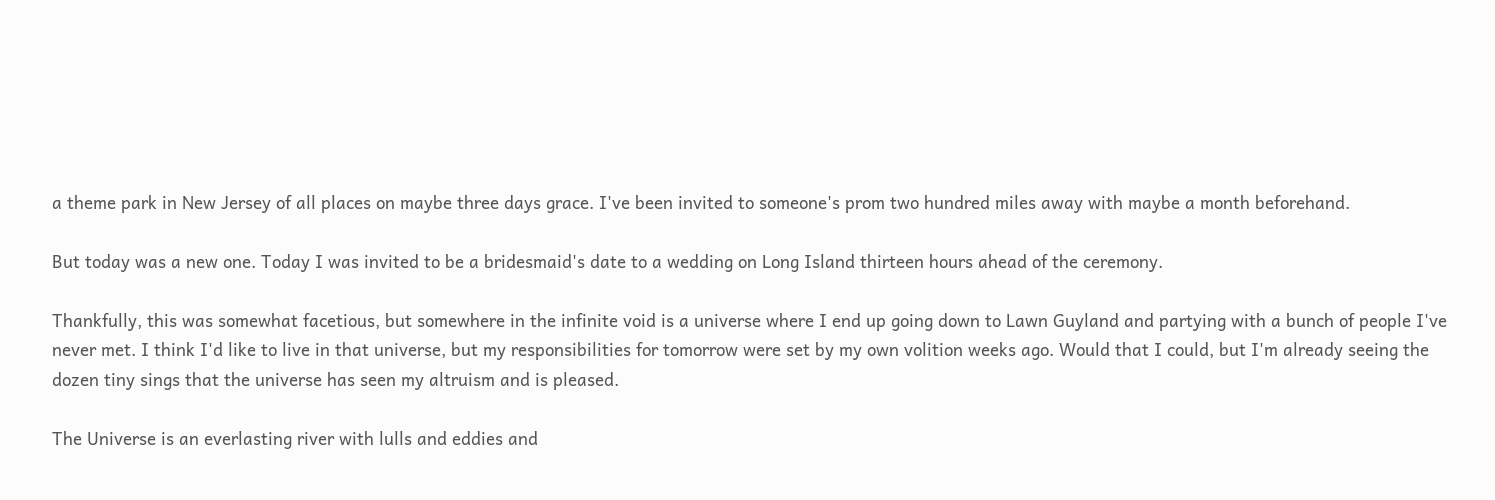a theme park in New Jersey of all places on maybe three days grace. I've been invited to someone's prom two hundred miles away with maybe a month beforehand.

But today was a new one. Today I was invited to be a bridesmaid's date to a wedding on Long Island thirteen hours ahead of the ceremony.

Thankfully, this was somewhat facetious, but somewhere in the infinite void is a universe where I end up going down to Lawn Guyland and partying with a bunch of people I've never met. I think I'd like to live in that universe, but my responsibilities for tomorrow were set by my own volition weeks ago. Would that I could, but I'm already seeing the dozen tiny sings that the universe has seen my altruism and is pleased.

The Universe is an everlasting river with lulls and eddies and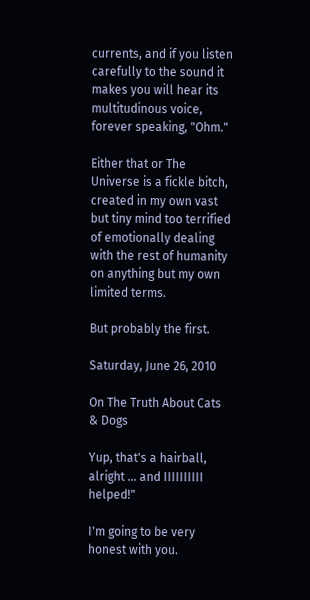currents, and if you listen carefully to the sound it makes you will hear its multitudinous voice, forever speaking, "Ohm."

Either that or The Universe is a fickle bitch, created in my own vast but tiny mind too terrified of emotionally dealing with the rest of humanity on anything but my own limited terms.

But probably the first.

Saturday, June 26, 2010

On The Truth About Cats & Dogs

Yup, that's a hairball, alright … and IIIIIIIIII helped!"

I'm going to be very honest with you.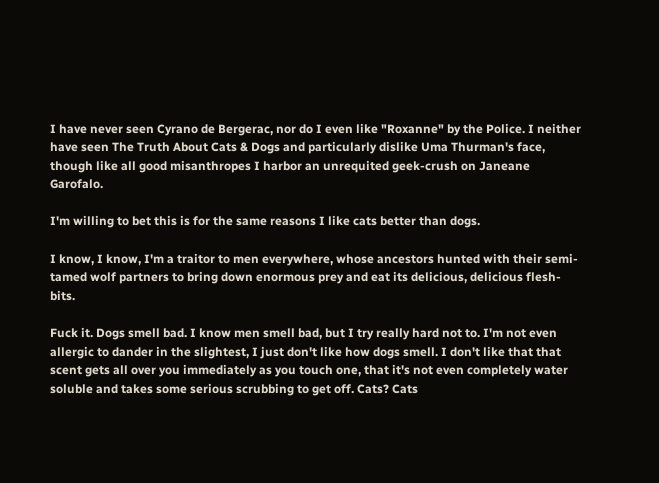I have never seen Cyrano de Bergerac, nor do I even like "Roxanne" by the Police. I neither have seen The Truth About Cats & Dogs and particularly dislike Uma Thurman's face, though like all good misanthropes I harbor an unrequited geek-crush on Janeane Garofalo.

I'm willing to bet this is for the same reasons I like cats better than dogs.

I know, I know, I'm a traitor to men everywhere, whose ancestors hunted with their semi-tamed wolf partners to bring down enormous prey and eat its delicious, delicious flesh-bits.

Fuck it. Dogs smell bad. I know men smell bad, but I try really hard not to. I'm not even allergic to dander in the slightest, I just don't like how dogs smell. I don't like that that scent gets all over you immediately as you touch one, that it's not even completely water soluble and takes some serious scrubbing to get off. Cats? Cats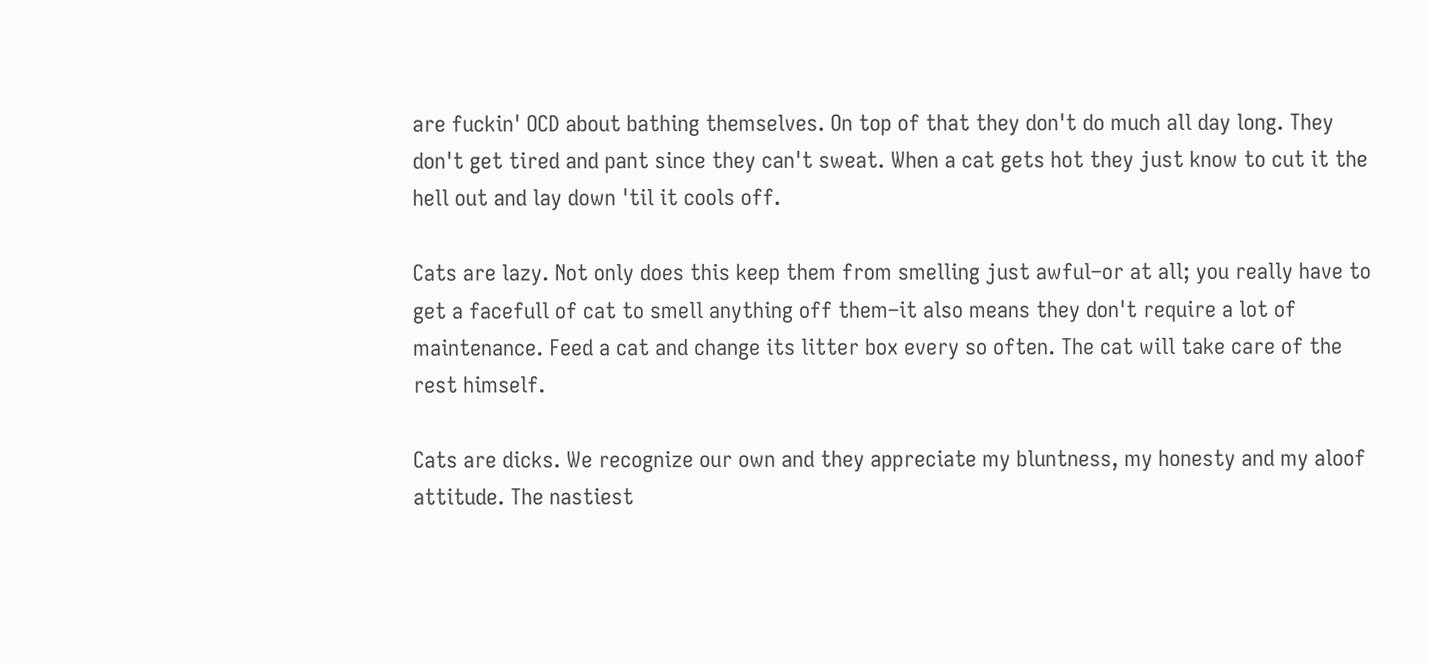are fuckin' OCD about bathing themselves. On top of that they don't do much all day long. They don't get tired and pant since they can't sweat. When a cat gets hot they just know to cut it the hell out and lay down 'til it cools off.

Cats are lazy. Not only does this keep them from smelling just awful–or at all; you really have to get a facefull of cat to smell anything off them–it also means they don't require a lot of maintenance. Feed a cat and change its litter box every so often. The cat will take care of the rest himself.

Cats are dicks. We recognize our own and they appreciate my bluntness, my honesty and my aloof attitude. The nastiest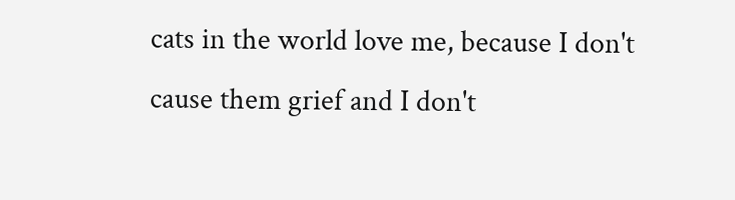cats in the world love me, because I don't cause them grief and I don't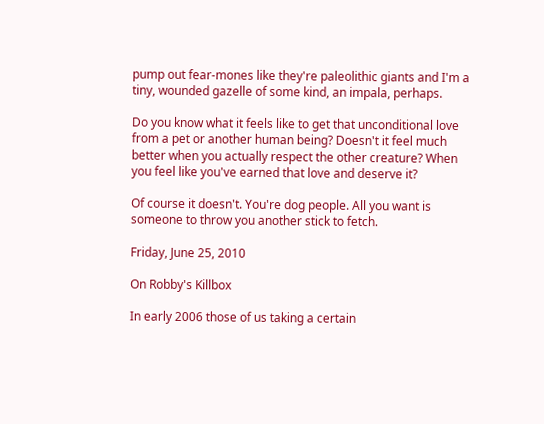pump out fear-mones like they're paleolithic giants and I'm a tiny, wounded gazelle of some kind, an impala, perhaps.

Do you know what it feels like to get that unconditional love from a pet or another human being? Doesn't it feel much better when you actually respect the other creature? When you feel like you've earned that love and deserve it?

Of course it doesn't. You're dog people. All you want is someone to throw you another stick to fetch.

Friday, June 25, 2010

On Robby's Killbox

In early 2006 those of us taking a certain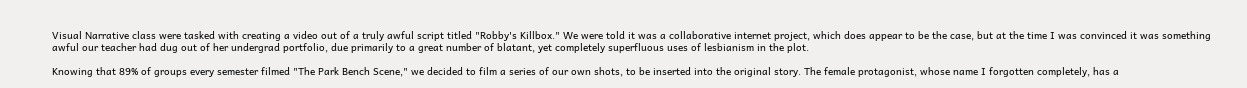Visual Narrative class were tasked with creating a video out of a truly awful script titled "Robby's Killbox." We were told it was a collaborative internet project, which does appear to be the case, but at the time I was convinced it was something awful our teacher had dug out of her undergrad portfolio, due primarily to a great number of blatant, yet completely superfluous uses of lesbianism in the plot.

Knowing that 89% of groups every semester filmed "The Park Bench Scene," we decided to film a series of our own shots, to be inserted into the original story. The female protagonist, whose name I forgotten completely, has a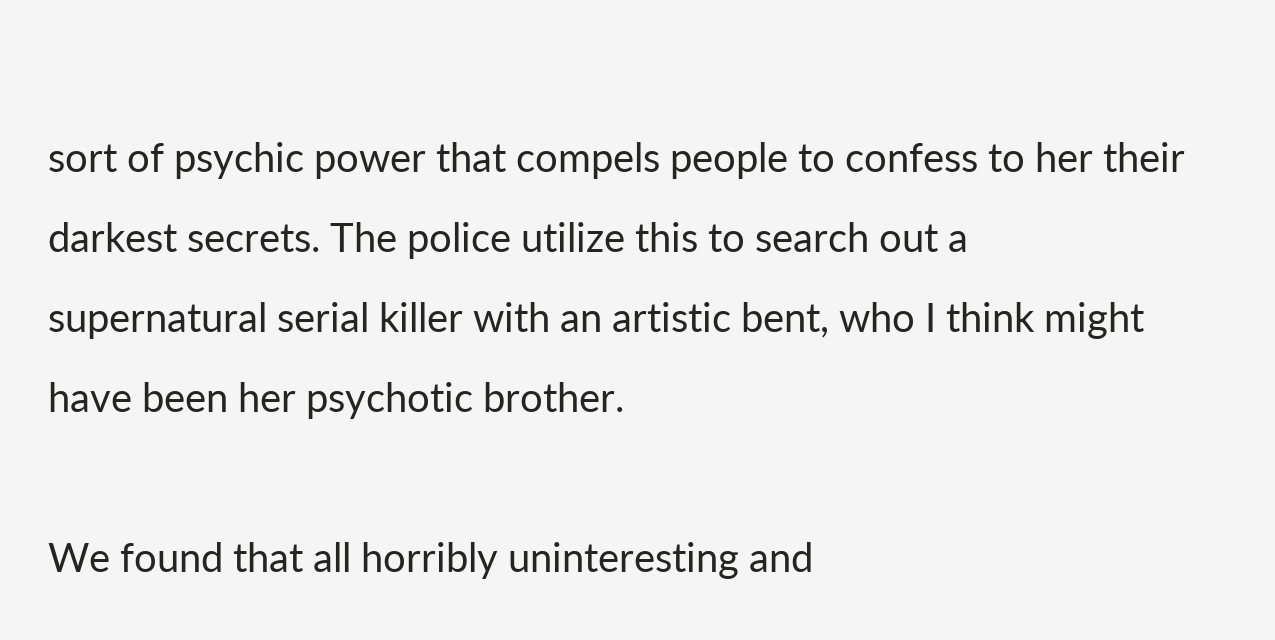sort of psychic power that compels people to confess to her their darkest secrets. The police utilize this to search out a supernatural serial killer with an artistic bent, who I think might have been her psychotic brother.

We found that all horribly uninteresting and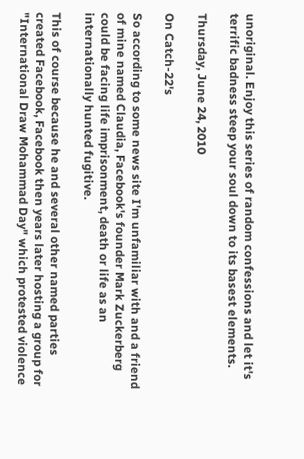unoriginal. Enjoy this series of random confessions and let it's terrific badness steep your soul down to its basest elements.

Thursday, June 24, 2010

On Catch-22's

So according to some news site I'm unfamiliar with and a friend of mine named Claudia, Facebook's founder Mark Zuckerberg could be facing life imprisonment, death or life as an internationally hunted fugitive.

This of course because he and several other named parties created Facebook, Facebook then years later hosting a group for "International Draw Mohammad Day" which protested violence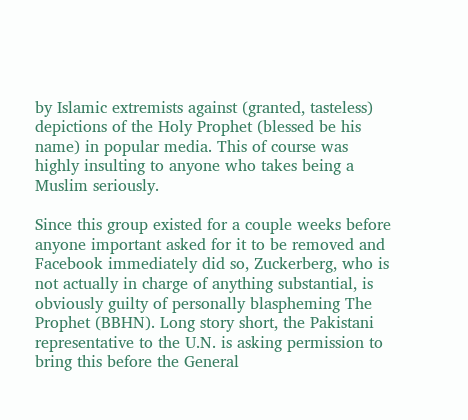by Islamic extremists against (granted, tasteless) depictions of the Holy Prophet (blessed be his name) in popular media. This of course was highly insulting to anyone who takes being a Muslim seriously.

Since this group existed for a couple weeks before anyone important asked for it to be removed and Facebook immediately did so, Zuckerberg, who is not actually in charge of anything substantial, is obviously guilty of personally blaspheming The Prophet (BBHN). Long story short, the Pakistani representative to the U.N. is asking permission to bring this before the General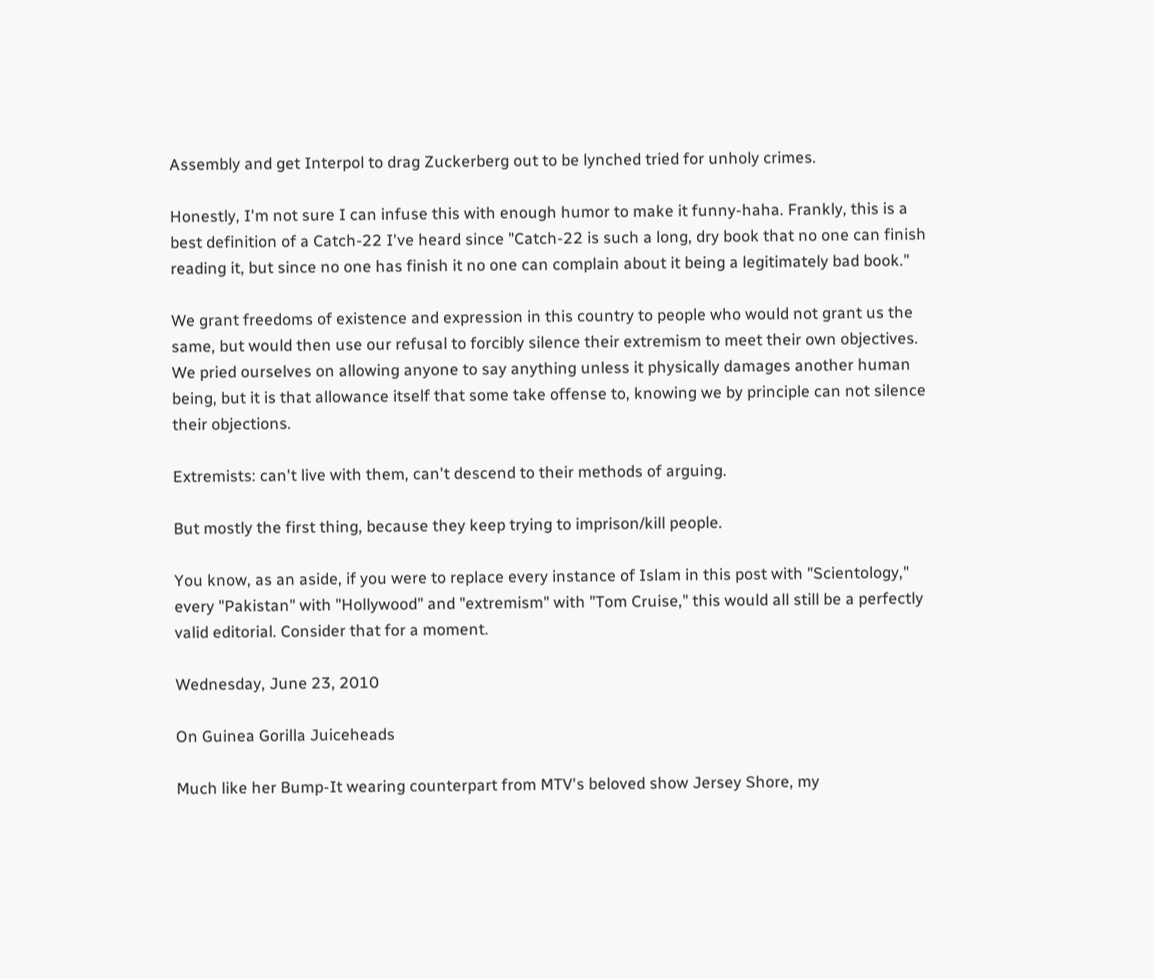Assembly and get Interpol to drag Zuckerberg out to be lynched tried for unholy crimes.

Honestly, I'm not sure I can infuse this with enough humor to make it funny-haha. Frankly, this is a best definition of a Catch-22 I've heard since "Catch-22 is such a long, dry book that no one can finish reading it, but since no one has finish it no one can complain about it being a legitimately bad book."

We grant freedoms of existence and expression in this country to people who would not grant us the same, but would then use our refusal to forcibly silence their extremism to meet their own objectives. We pried ourselves on allowing anyone to say anything unless it physically damages another human being, but it is that allowance itself that some take offense to, knowing we by principle can not silence their objections.

Extremists: can't live with them, can't descend to their methods of arguing.

But mostly the first thing, because they keep trying to imprison/kill people.

You know, as an aside, if you were to replace every instance of Islam in this post with "Scientology," every "Pakistan" with "Hollywood" and "extremism" with "Tom Cruise," this would all still be a perfectly valid editorial. Consider that for a moment.

Wednesday, June 23, 2010

On Guinea Gorilla Juiceheads

Much like her Bump-It wearing counterpart from MTV's beloved show Jersey Shore, my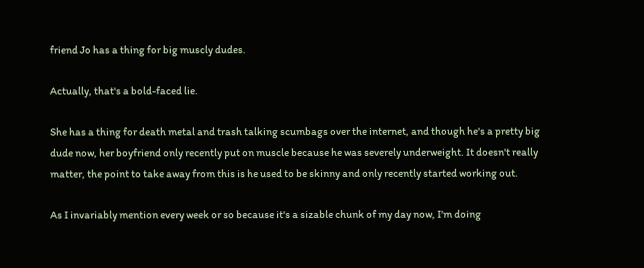friend Jo has a thing for big muscly dudes.

Actually, that's a bold-faced lie.

She has a thing for death metal and trash talking scumbags over the internet, and though he's a pretty big dude now, her boyfriend only recently put on muscle because he was severely underweight. It doesn't really matter, the point to take away from this is he used to be skinny and only recently started working out.

As I invariably mention every week or so because it's a sizable chunk of my day now, I'm doing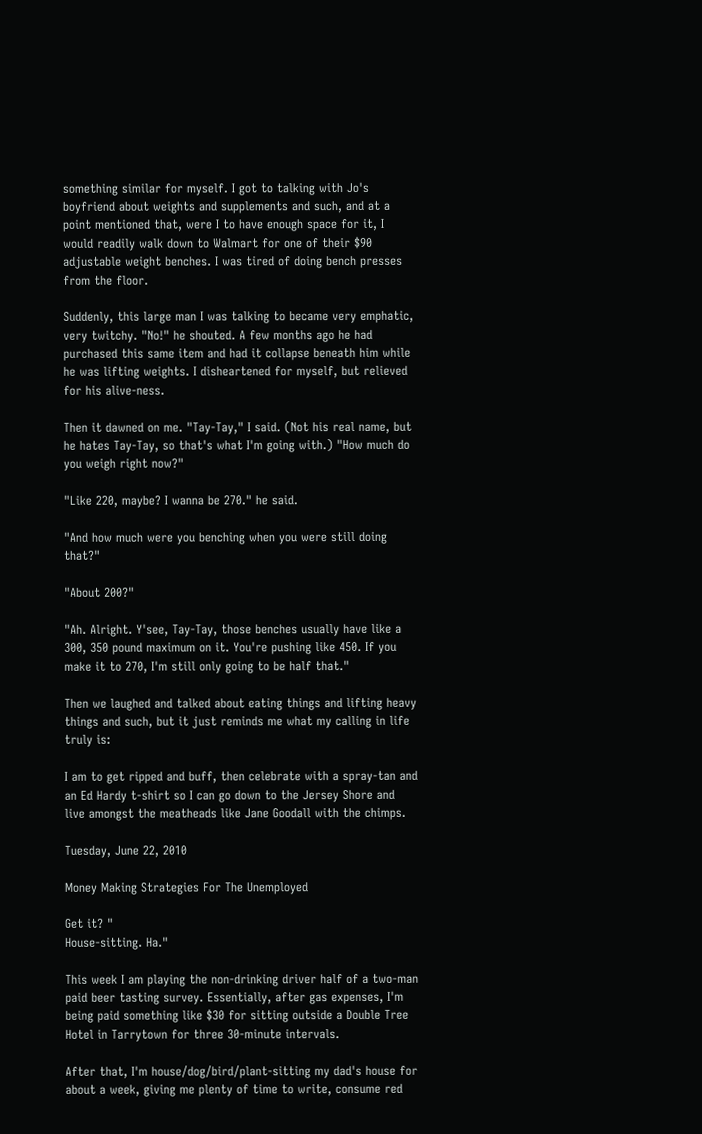something similar for myself. I got to talking with Jo's boyfriend about weights and supplements and such, and at a point mentioned that, were I to have enough space for it, I would readily walk down to Walmart for one of their $90 adjustable weight benches. I was tired of doing bench presses from the floor.

Suddenly, this large man I was talking to became very emphatic, very twitchy. "No!" he shouted. A few months ago he had purchased this same item and had it collapse beneath him while he was lifting weights. I disheartened for myself, but relieved for his alive-ness.

Then it dawned on me. "Tay-Tay," I said. (Not his real name, but he hates Tay-Tay, so that's what I'm going with.) "How much do you weigh right now?"

"Like 220, maybe? I wanna be 270." he said.

"And how much were you benching when you were still doing that?"

"About 200?"

"Ah. Alright. Y'see, Tay-Tay, those benches usually have like a 300, 350 pound maximum on it. You're pushing like 450. If you make it to 270, I'm still only going to be half that."

Then we laughed and talked about eating things and lifting heavy things and such, but it just reminds me what my calling in life truly is:

I am to get ripped and buff, then celebrate with a spray-tan and an Ed Hardy t-shirt so I can go down to the Jersey Shore and live amongst the meatheads like Jane Goodall with the chimps.

Tuesday, June 22, 2010

Money Making Strategies For The Unemployed

Get it? "
House-sitting. Ha."

This week I am playing the non-drinking driver half of a two-man paid beer tasting survey. Essentially, after gas expenses, I'm being paid something like $30 for sitting outside a Double Tree Hotel in Tarrytown for three 30-minute intervals.

After that, I'm house/dog/bird/plant-sitting my dad's house for about a week, giving me plenty of time to write, consume red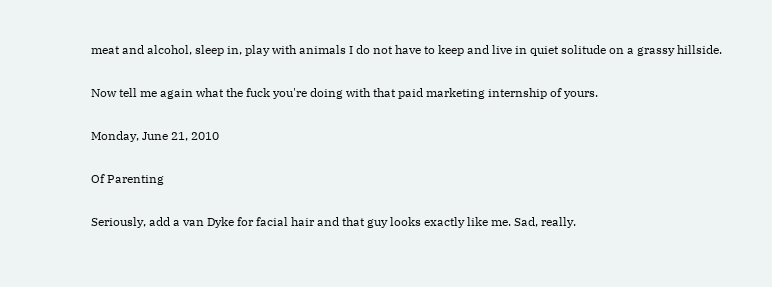meat and alcohol, sleep in, play with animals I do not have to keep and live in quiet solitude on a grassy hillside.

Now tell me again what the fuck you're doing with that paid marketing internship of yours.

Monday, June 21, 2010

Of Parenting

Seriously, add a van Dyke for facial hair and that guy looks exactly like me. Sad, really.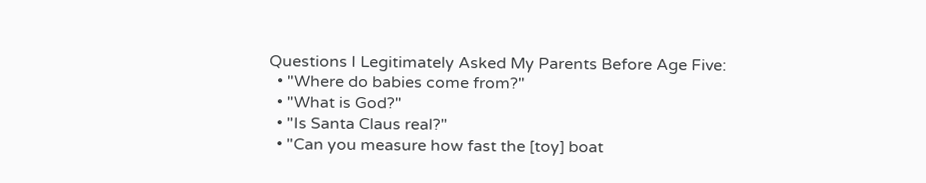Questions I Legitimately Asked My Parents Before Age Five:
  • "Where do babies come from?"
  • "What is God?"
  • "Is Santa Claus real?"
  • "Can you measure how fast the [toy] boat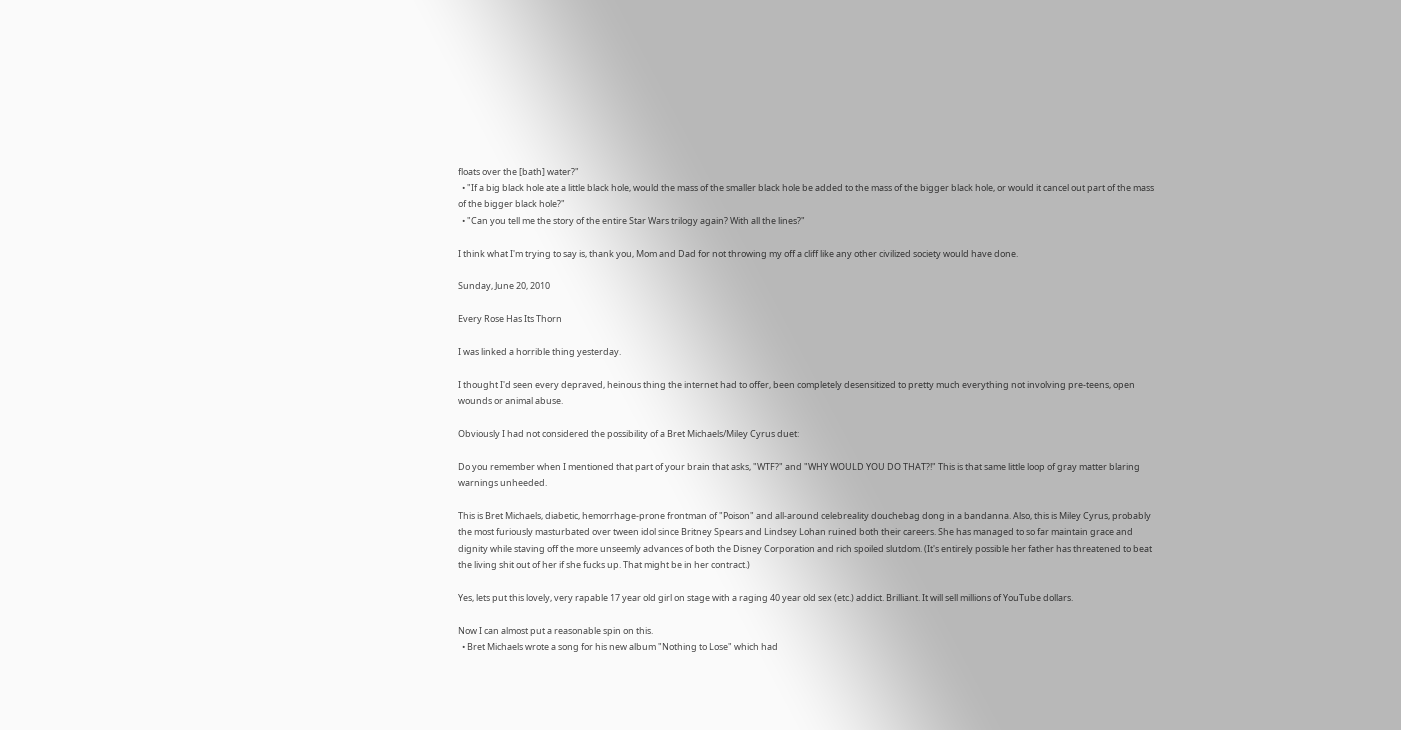floats over the [bath] water?"
  • "If a big black hole ate a little black hole, would the mass of the smaller black hole be added to the mass of the bigger black hole, or would it cancel out part of the mass of the bigger black hole?"
  • "Can you tell me the story of the entire Star Wars trilogy again? With all the lines?"

I think what I'm trying to say is, thank you, Mom and Dad for not throwing my off a cliff like any other civilized society would have done.

Sunday, June 20, 2010

Every Rose Has Its Thorn

I was linked a horrible thing yesterday.

I thought I'd seen every depraved, heinous thing the internet had to offer, been completely desensitized to pretty much everything not involving pre-teens, open wounds or animal abuse.

Obviously I had not considered the possibility of a Bret Michaels/Miley Cyrus duet:

Do you remember when I mentioned that part of your brain that asks, "WTF?" and "WHY WOULD YOU DO THAT?!" This is that same little loop of gray matter blaring warnings unheeded.

This is Bret Michaels, diabetic, hemorrhage-prone frontman of "Poison" and all-around celebreality douchebag dong in a bandanna. Also, this is Miley Cyrus, probably the most furiously masturbated over tween idol since Britney Spears and Lindsey Lohan ruined both their careers. She has managed to so far maintain grace and dignity while staving off the more unseemly advances of both the Disney Corporation and rich spoiled slutdom. (It's entirely possible her father has threatened to beat the living shit out of her if she fucks up. That might be in her contract.)

Yes, lets put this lovely, very rapable 17 year old girl on stage with a raging 40 year old sex (etc.) addict. Brilliant. It will sell millions of YouTube dollars.

Now I can almost put a reasonable spin on this.
  • Bret Michaels wrote a song for his new album "Nothing to Lose" which had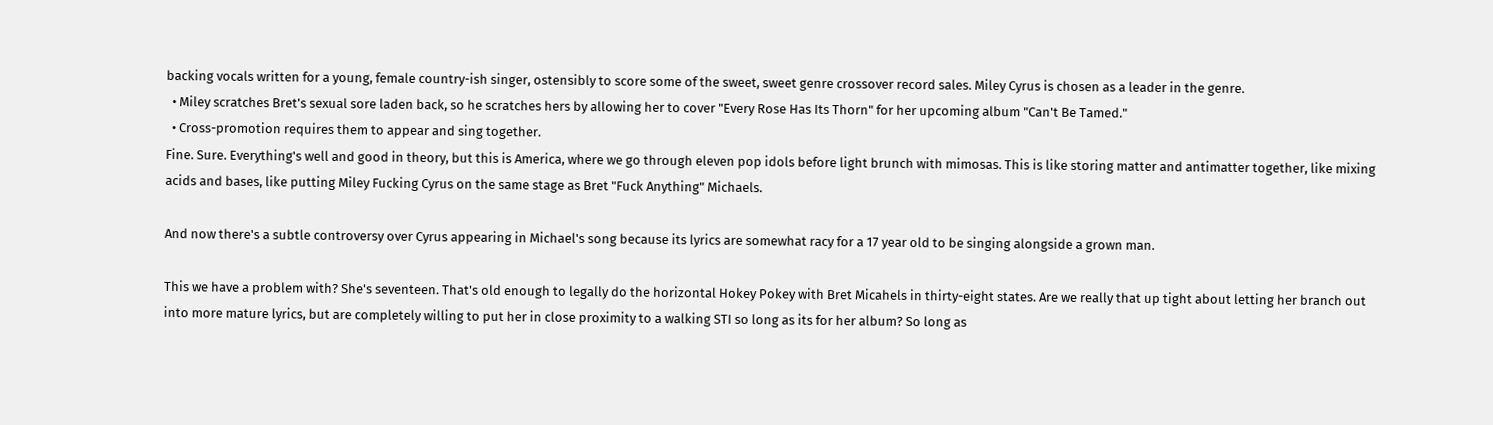backing vocals written for a young, female country-ish singer, ostensibly to score some of the sweet, sweet genre crossover record sales. Miley Cyrus is chosen as a leader in the genre.
  • Miley scratches Bret's sexual sore laden back, so he scratches hers by allowing her to cover "Every Rose Has Its Thorn" for her upcoming album "Can't Be Tamed."
  • Cross-promotion requires them to appear and sing together.
Fine. Sure. Everything's well and good in theory, but this is America, where we go through eleven pop idols before light brunch with mimosas. This is like storing matter and antimatter together, like mixing acids and bases, like putting Miley Fucking Cyrus on the same stage as Bret "Fuck Anything" Michaels.

And now there's a subtle controversy over Cyrus appearing in Michael's song because its lyrics are somewhat racy for a 17 year old to be singing alongside a grown man.

This we have a problem with? She's seventeen. That's old enough to legally do the horizontal Hokey Pokey with Bret Micahels in thirty-eight states. Are we really that up tight about letting her branch out into more mature lyrics, but are completely willing to put her in close proximity to a walking STI so long as its for her album? So long as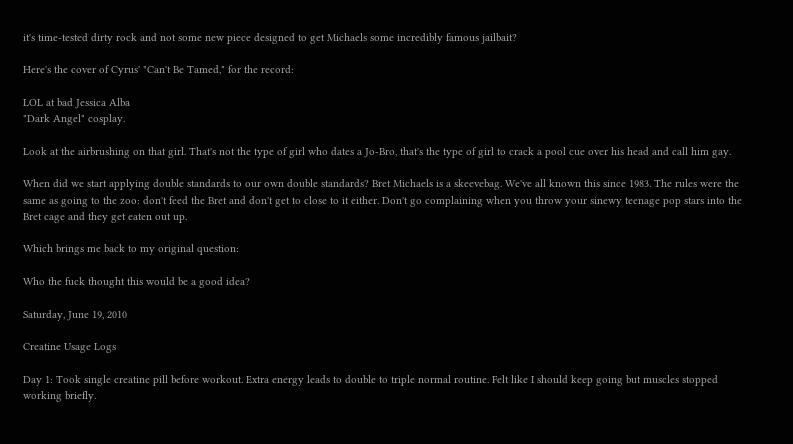it's time-tested dirty rock and not some new piece designed to get Michaels some incredibly famous jailbait?

Here's the cover of Cyrus' "Can't Be Tamed," for the record:

LOL at bad Jessica Alba
"Dark Angel" cosplay.

Look at the airbrushing on that girl. That's not the type of girl who dates a Jo-Bro, that's the type of girl to crack a pool cue over his head and call him gay.

When did we start applying double standards to our own double standards? Bret Michaels is a skeevebag. We've all known this since 1983. The rules were the same as going to the zoo: don't feed the Bret and don't get to close to it either. Don't go complaining when you throw your sinewy teenage pop stars into the Bret cage and they get eaten out up.

Which brings me back to my original question:

Who the fuck thought this would be a good idea?

Saturday, June 19, 2010

Creatine Usage Logs

Day 1: Took single creatine pill before workout. Extra energy leads to double to triple normal routine. Felt like I should keep going but muscles stopped working briefly.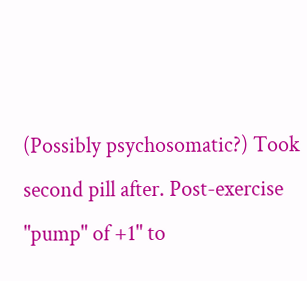(Possibly psychosomatic?) Took second pill after. Post-exercise "pump" of +1" to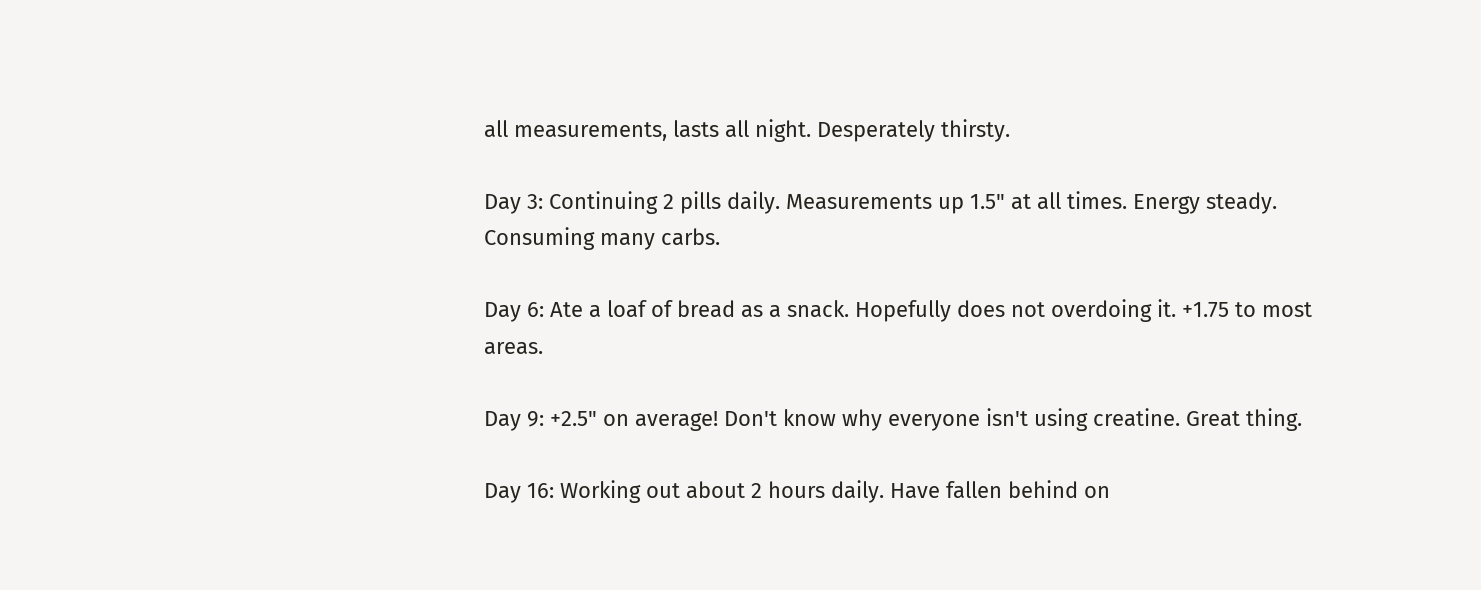all measurements, lasts all night. Desperately thirsty.

Day 3: Continuing 2 pills daily. Measurements up 1.5" at all times. Energy steady. Consuming many carbs.

Day 6: Ate a loaf of bread as a snack. Hopefully does not overdoing it. +1.75 to most areas.

Day 9: +2.5" on average! Don't know why everyone isn't using creatine. Great thing.

Day 16: Working out about 2 hours daily. Have fallen behind on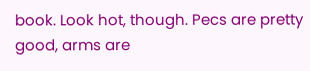book. Look hot, though. Pecs are pretty good, arms are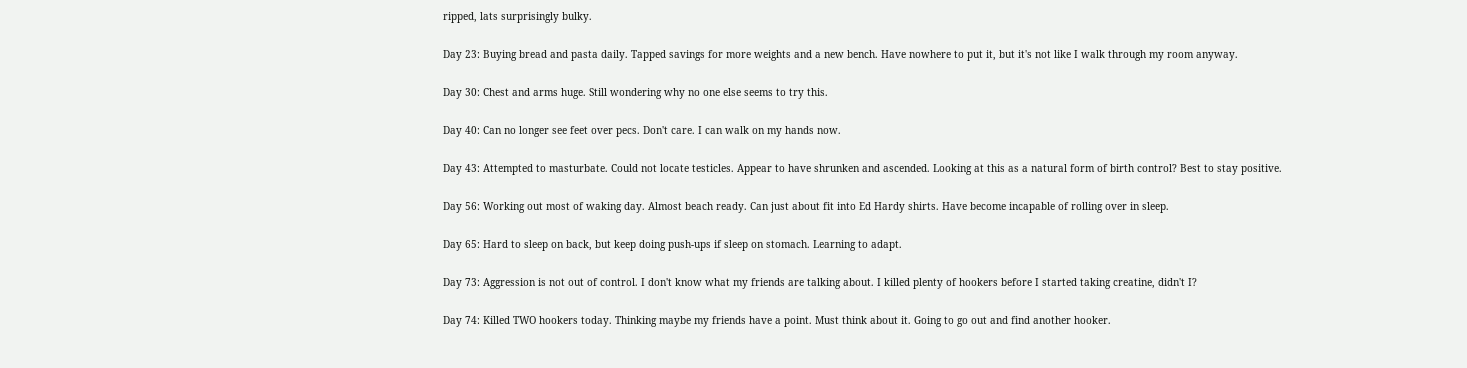ripped, lats surprisingly bulky.

Day 23: Buying bread and pasta daily. Tapped savings for more weights and a new bench. Have nowhere to put it, but it's not like I walk through my room anyway.

Day 30: Chest and arms huge. Still wondering why no one else seems to try this.

Day 40: Can no longer see feet over pecs. Don't care. I can walk on my hands now.

Day 43: Attempted to masturbate. Could not locate testicles. Appear to have shrunken and ascended. Looking at this as a natural form of birth control? Best to stay positive.

Day 56: Working out most of waking day. Almost beach ready. Can just about fit into Ed Hardy shirts. Have become incapable of rolling over in sleep.

Day 65: Hard to sleep on back, but keep doing push-ups if sleep on stomach. Learning to adapt.

Day 73: Aggression is not out of control. I don't know what my friends are talking about. I killed plenty of hookers before I started taking creatine, didn't I?

Day 74: Killed TWO hookers today. Thinking maybe my friends have a point. Must think about it. Going to go out and find another hooker.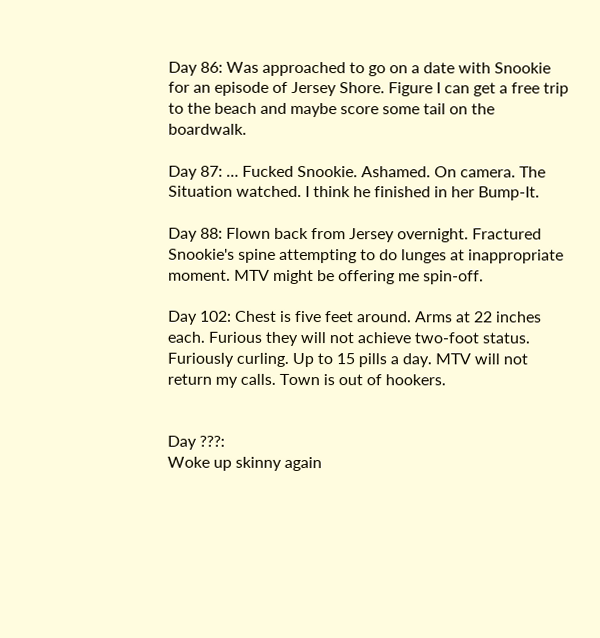Day 86: Was approached to go on a date with Snookie for an episode of Jersey Shore. Figure I can get a free trip to the beach and maybe score some tail on the boardwalk.

Day 87: … Fucked Snookie. Ashamed. On camera. The Situation watched. I think he finished in her Bump-It.

Day 88: Flown back from Jersey overnight. Fractured Snookie's spine attempting to do lunges at inappropriate moment. MTV might be offering me spin-off.

Day 102: Chest is five feet around. Arms at 22 inches each. Furious they will not achieve two-foot status. Furiously curling. Up to 15 pills a day. MTV will not return my calls. Town is out of hookers.


Day ???:
Woke up skinny again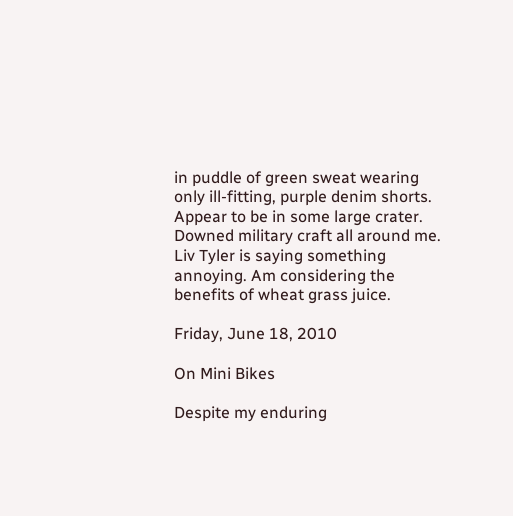in puddle of green sweat wearing only ill-fitting, purple denim shorts. Appear to be in some large crater. Downed military craft all around me. Liv Tyler is saying something annoying. Am considering the benefits of wheat grass juice.

Friday, June 18, 2010

On Mini Bikes

Despite my enduring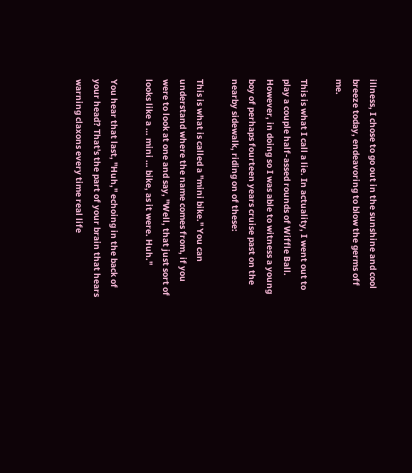illness, I chose to go out in the sunshine and cool breeze today, endeavoring to blow the germs off me.

This is what I call a lie. In actuality, I went out to play a couple half-assed rounds of Wiffle Ball. However, in doing so I was able to witness a young boy of perhaps fourteen years cruise past on the nearby sidewalk, riding on of these:

This is what is called a "mini bike." You can understand where the name comes from, if you were to look at one and say, "Well, that just sort of looks like a … mini … bike, as it were. Huh."

You hear that last, "Huh," echoing in the back of your head? That's the part of your brain that hears warning claxons every time real life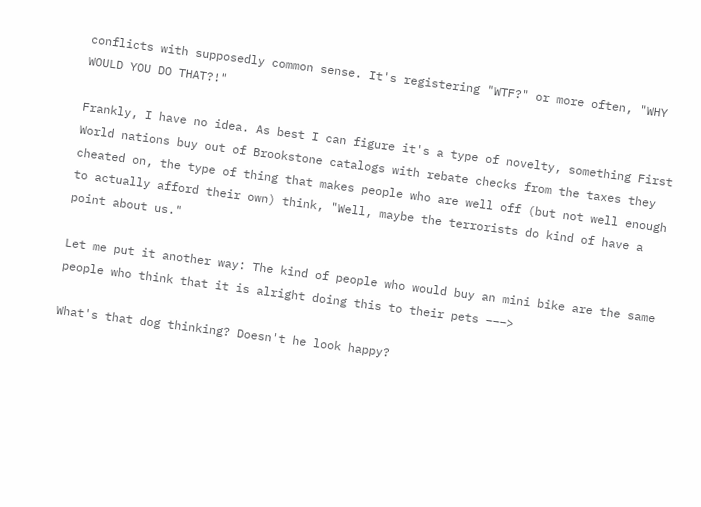conflicts with supposedly common sense. It's registering "WTF?" or more often, "WHY WOULD YOU DO THAT?!"

Frankly, I have no idea. As best I can figure it's a type of novelty, something First World nations buy out of Brookstone catalogs with rebate checks from the taxes they cheated on, the type of thing that makes people who are well off (but not well enough to actually afford their own) think, "Well, maybe the terrorists do kind of have a point about us."

Let me put it another way: The kind of people who would buy an mini bike are the same people who think that it is alright doing this to their pets –––>

What's that dog thinking? Doesn't he look happy?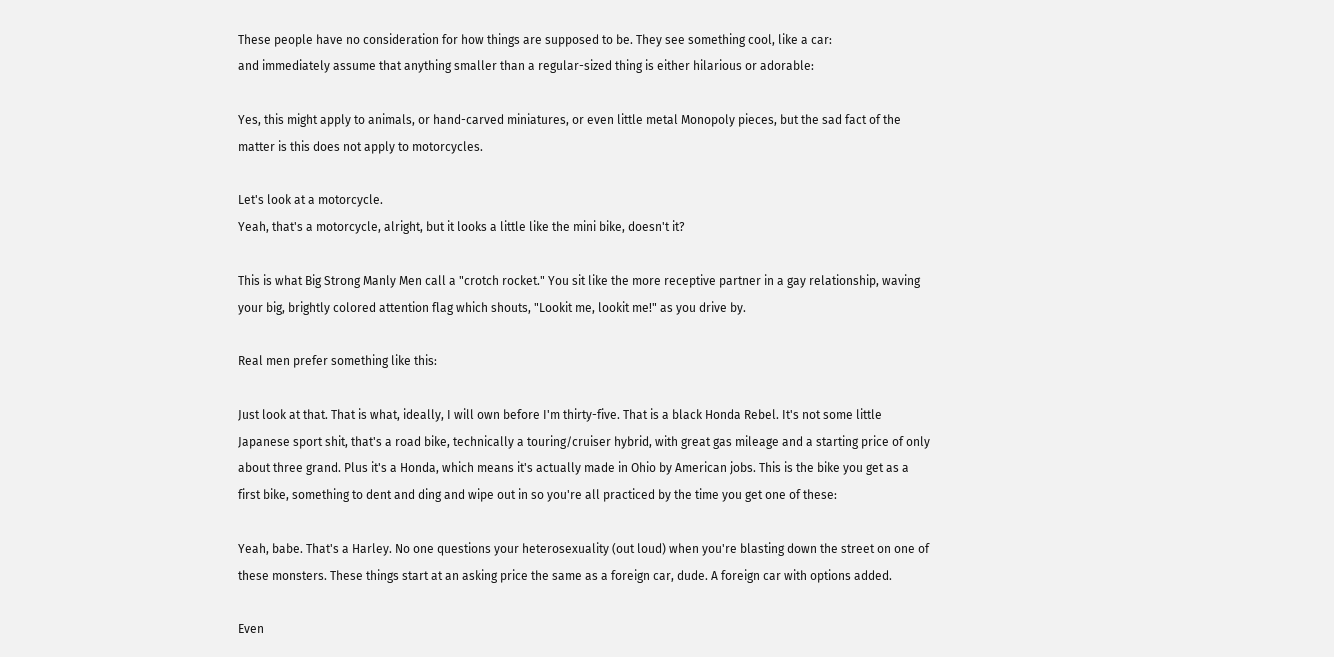These people have no consideration for how things are supposed to be. They see something cool, like a car:
and immediately assume that anything smaller than a regular-sized thing is either hilarious or adorable:

Yes, this might apply to animals, or hand-carved miniatures, or even little metal Monopoly pieces, but the sad fact of the matter is this does not apply to motorcycles.

Let's look at a motorcycle.
Yeah, that's a motorcycle, alright, but it looks a little like the mini bike, doesn't it?

This is what Big Strong Manly Men call a "crotch rocket." You sit like the more receptive partner in a gay relationship, waving your big, brightly colored attention flag which shouts, "Lookit me, lookit me!" as you drive by.

Real men prefer something like this:

Just look at that. That is what, ideally, I will own before I'm thirty-five. That is a black Honda Rebel. It's not some little Japanese sport shit, that's a road bike, technically a touring/cruiser hybrid, with great gas mileage and a starting price of only about three grand. Plus it's a Honda, which means it's actually made in Ohio by American jobs. This is the bike you get as a first bike, something to dent and ding and wipe out in so you're all practiced by the time you get one of these:

Yeah, babe. That's a Harley. No one questions your heterosexuality (out loud) when you're blasting down the street on one of these monsters. These things start at an asking price the same as a foreign car, dude. A foreign car with options added.

Even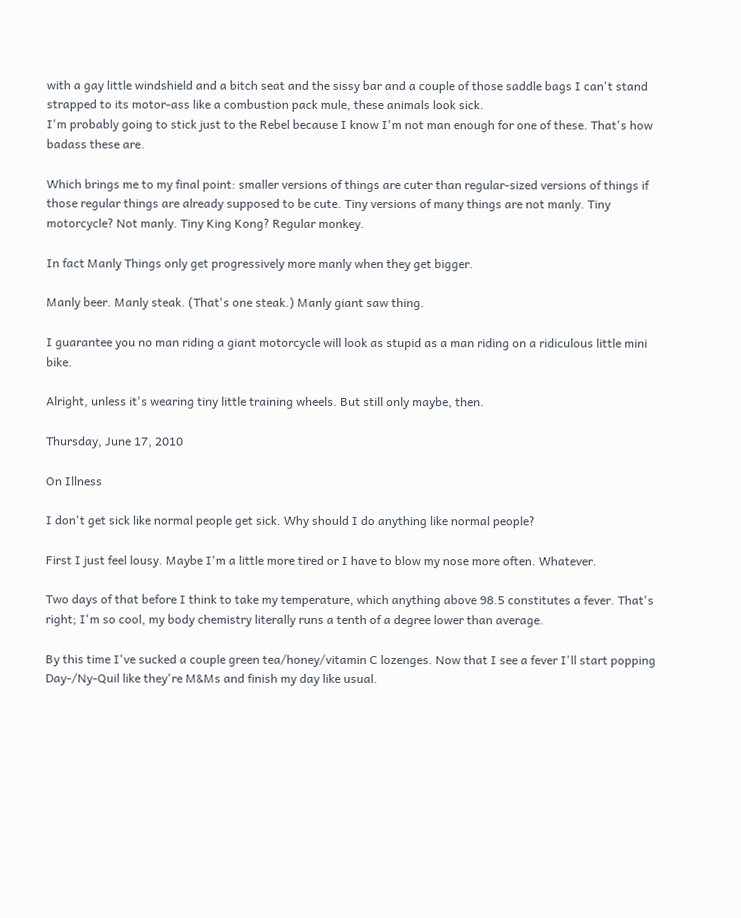with a gay little windshield and a bitch seat and the sissy bar and a couple of those saddle bags I can't stand strapped to its motor-ass like a combustion pack mule, these animals look sick.
I'm probably going to stick just to the Rebel because I know I'm not man enough for one of these. That's how badass these are.

Which brings me to my final point: smaller versions of things are cuter than regular-sized versions of things if those regular things are already supposed to be cute. Tiny versions of many things are not manly. Tiny motorcycle? Not manly. Tiny King Kong? Regular monkey.

In fact Manly Things only get progressively more manly when they get bigger.

Manly beer. Manly steak. (That's one steak.) Manly giant saw thing.

I guarantee you no man riding a giant motorcycle will look as stupid as a man riding on a ridiculous little mini bike.

Alright, unless it's wearing tiny little training wheels. But still only maybe, then.

Thursday, June 17, 2010

On Illness

I don't get sick like normal people get sick. Why should I do anything like normal people?

First I just feel lousy. Maybe I'm a little more tired or I have to blow my nose more often. Whatever.

Two days of that before I think to take my temperature, which anything above 98.5 constitutes a fever. That's right; I'm so cool, my body chemistry literally runs a tenth of a degree lower than average.

By this time I've sucked a couple green tea/honey/vitamin C lozenges. Now that I see a fever I'll start popping Day-/Ny-Quil like they're M&Ms and finish my day like usual.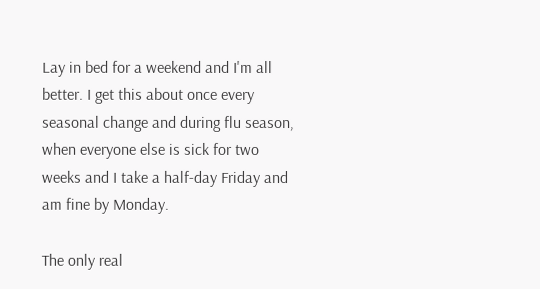Lay in bed for a weekend and I'm all better. I get this about once every seasonal change and during flu season, when everyone else is sick for two weeks and I take a half-day Friday and am fine by Monday.

The only real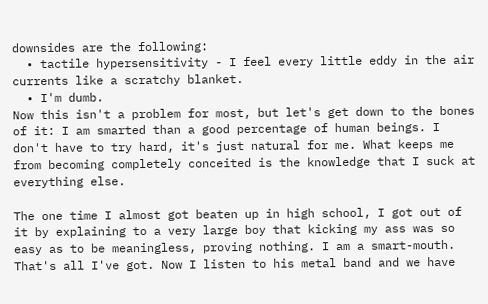downsides are the following:
  • tactile hypersensitivity - I feel every little eddy in the air currents like a scratchy blanket.
  • I'm dumb.
Now this isn't a problem for most, but let's get down to the bones of it: I am smarted than a good percentage of human beings. I don't have to try hard, it's just natural for me. What keeps me from becoming completely conceited is the knowledge that I suck at everything else.

The one time I almost got beaten up in high school, I got out of it by explaining to a very large boy that kicking my ass was so easy as to be meaningless, proving nothing. I am a smart-mouth. That's all I've got. Now I listen to his metal band and we have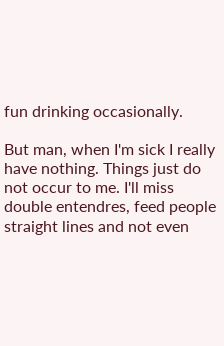fun drinking occasionally.

But man, when I'm sick I really have nothing. Things just do not occur to me. I'll miss double entendres, feed people straight lines and not even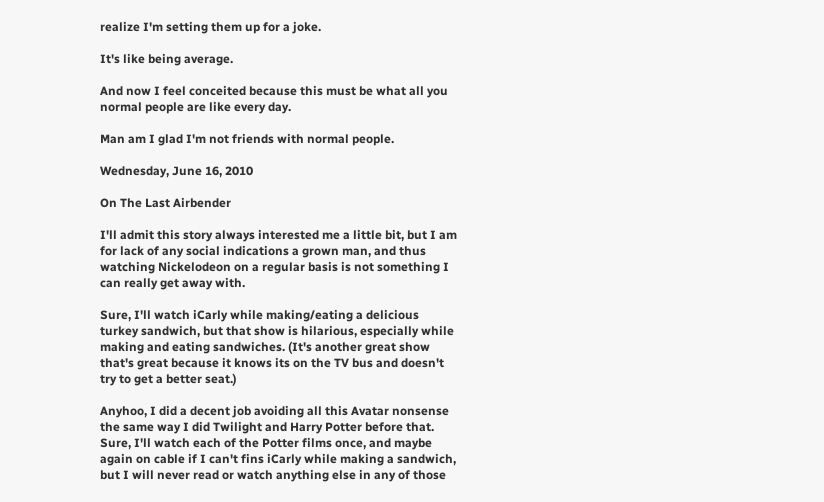realize I'm setting them up for a joke.

It's like being average.

And now I feel conceited because this must be what all you normal people are like every day.

Man am I glad I'm not friends with normal people.

Wednesday, June 16, 2010

On The Last Airbender

I'll admit this story always interested me a little bit, but I am for lack of any social indications a grown man, and thus watching Nickelodeon on a regular basis is not something I can really get away with.

Sure, I'll watch iCarly while making/eating a delicious turkey sandwich, but that show is hilarious, especially while making and eating sandwiches. (It's another great show that's great because it knows its on the TV bus and doesn't try to get a better seat.)

Anyhoo, I did a decent job avoiding all this Avatar nonsense the same way I did Twilight and Harry Potter before that. Sure, I'll watch each of the Potter films once, and maybe again on cable if I can't fins iCarly while making a sandwich, but I will never read or watch anything else in any of those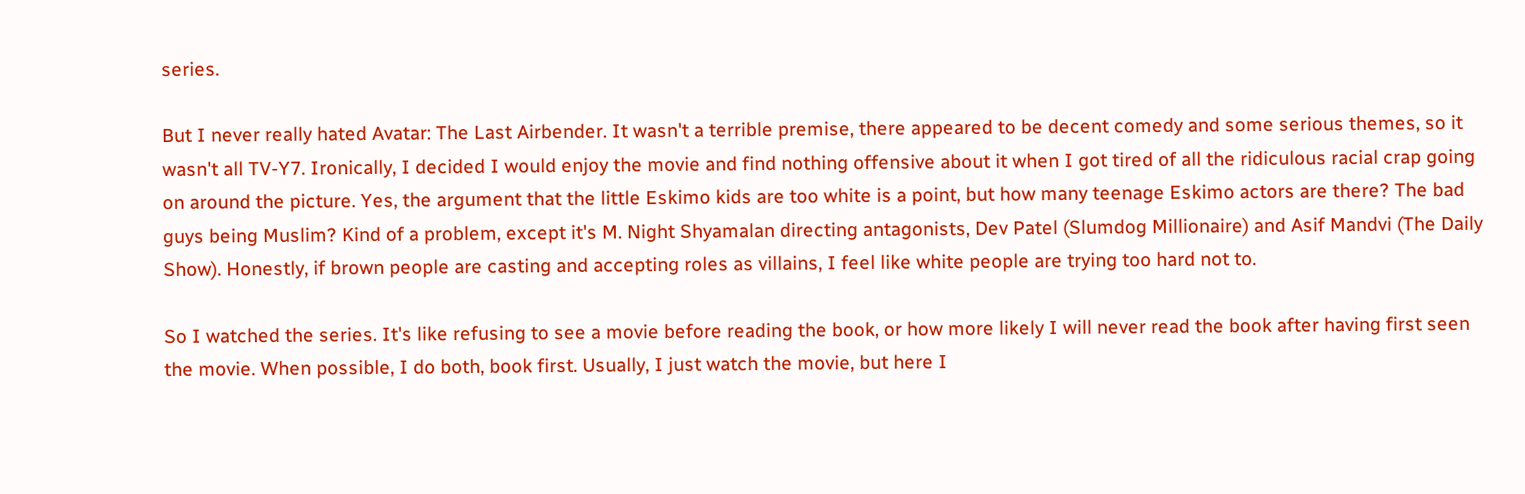series.

But I never really hated Avatar: The Last Airbender. It wasn't a terrible premise, there appeared to be decent comedy and some serious themes, so it wasn't all TV-Y7. Ironically, I decided I would enjoy the movie and find nothing offensive about it when I got tired of all the ridiculous racial crap going on around the picture. Yes, the argument that the little Eskimo kids are too white is a point, but how many teenage Eskimo actors are there? The bad guys being Muslim? Kind of a problem, except it's M. Night Shyamalan directing antagonists, Dev Patel (Slumdog Millionaire) and Asif Mandvi (The Daily Show). Honestly, if brown people are casting and accepting roles as villains, I feel like white people are trying too hard not to.

So I watched the series. It's like refusing to see a movie before reading the book, or how more likely I will never read the book after having first seen the movie. When possible, I do both, book first. Usually, I just watch the movie, but here I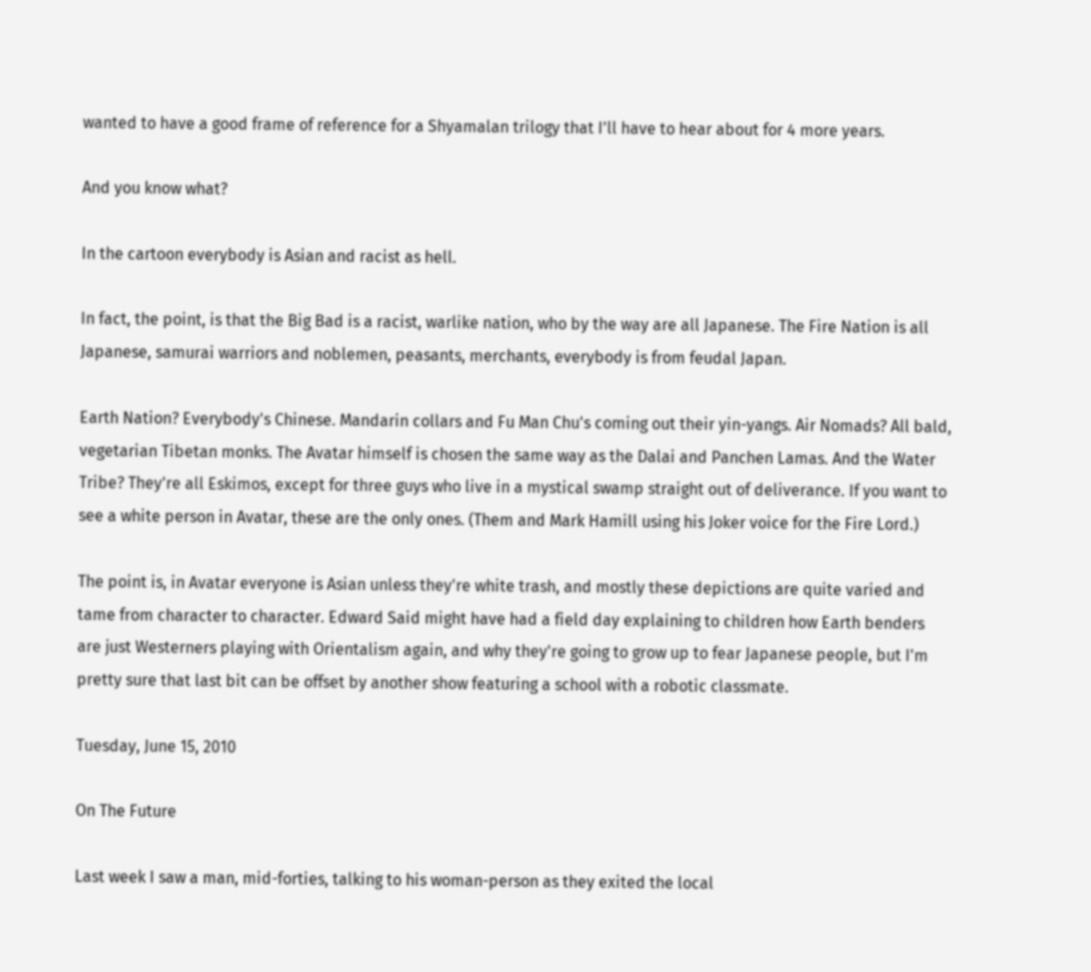wanted to have a good frame of reference for a Shyamalan trilogy that I'll have to hear about for 4 more years.

And you know what?

In the cartoon everybody is Asian and racist as hell.

In fact, the point, is that the Big Bad is a racist, warlike nation, who by the way are all Japanese. The Fire Nation is all Japanese, samurai warriors and noblemen, peasants, merchants, everybody is from feudal Japan.

Earth Nation? Everybody's Chinese. Mandarin collars and Fu Man Chu's coming out their yin-yangs. Air Nomads? All bald, vegetarian Tibetan monks. The Avatar himself is chosen the same way as the Dalai and Panchen Lamas. And the Water Tribe? They're all Eskimos, except for three guys who live in a mystical swamp straight out of deliverance. If you want to see a white person in Avatar, these are the only ones. (Them and Mark Hamill using his Joker voice for the Fire Lord.)

The point is, in Avatar everyone is Asian unless they're white trash, and mostly these depictions are quite varied and tame from character to character. Edward Said might have had a field day explaining to children how Earth benders are just Westerners playing with Orientalism again, and why they're going to grow up to fear Japanese people, but I'm pretty sure that last bit can be offset by another show featuring a school with a robotic classmate.

Tuesday, June 15, 2010

On The Future

Last week I saw a man, mid-forties, talking to his woman-person as they exited the local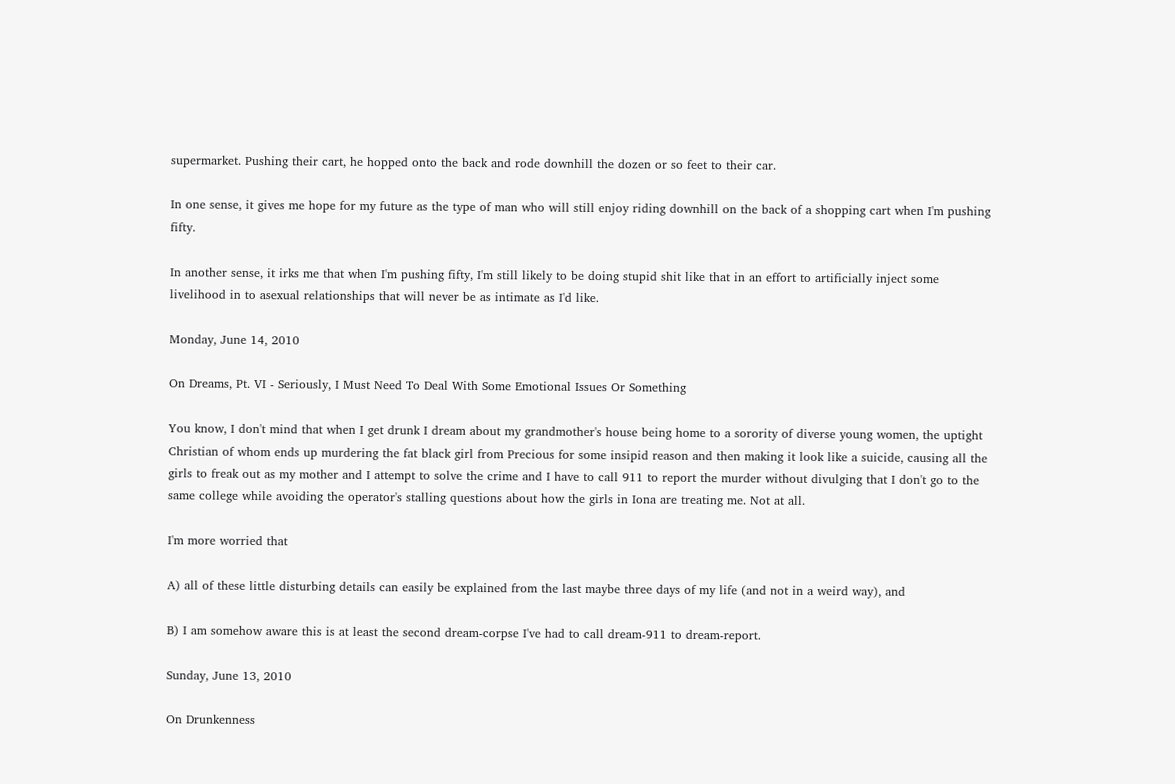supermarket. Pushing their cart, he hopped onto the back and rode downhill the dozen or so feet to their car.

In one sense, it gives me hope for my future as the type of man who will still enjoy riding downhill on the back of a shopping cart when I'm pushing fifty.

In another sense, it irks me that when I'm pushing fifty, I'm still likely to be doing stupid shit like that in an effort to artificially inject some livelihood in to asexual relationships that will never be as intimate as I'd like.

Monday, June 14, 2010

On Dreams, Pt. VI - Seriously, I Must Need To Deal With Some Emotional Issues Or Something

You know, I don't mind that when I get drunk I dream about my grandmother's house being home to a sorority of diverse young women, the uptight Christian of whom ends up murdering the fat black girl from Precious for some insipid reason and then making it look like a suicide, causing all the girls to freak out as my mother and I attempt to solve the crime and I have to call 911 to report the murder without divulging that I don't go to the same college while avoiding the operator's stalling questions about how the girls in Iona are treating me. Not at all.

I'm more worried that

A) all of these little disturbing details can easily be explained from the last maybe three days of my life (and not in a weird way), and

B) I am somehow aware this is at least the second dream-corpse I've had to call dream-911 to dream-report.

Sunday, June 13, 2010

On Drunkenness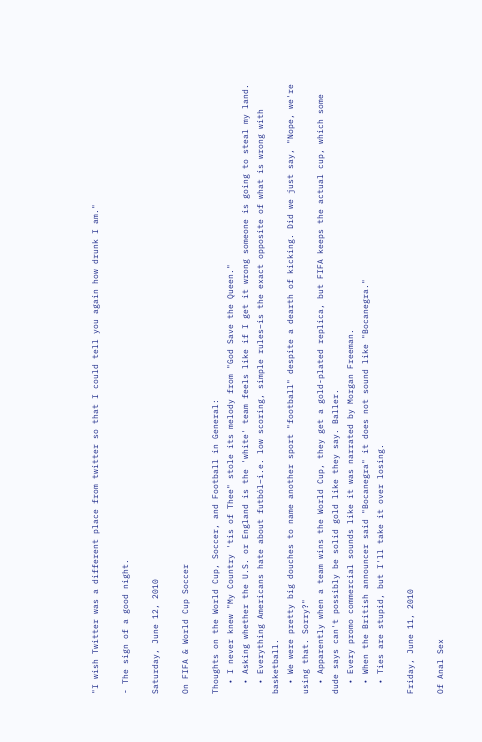"I wish Twitter was a different place from twitter so that I could tell you again how drunk I am."

- The sign of a good night.

Saturday, June 12, 2010

On FIFA & World Cup Soccer

Thoughts on the World Cup, Soccer, and Football in General:
  • I never knew "My Country 'tis of Thee" stole its melody from "God Save the Queen."
  • Asking whether the U.S. or England is the 'white' team feels like if I get it wrong someone is going to steal my land.
  • Everything Americans hate about futból–i.e. low scoring, simple rules–is the exact opposite of what is wrong with basketball.
  • We were pretty big douches to name another sport "football" despite a dearth of kicking. Did we just say, "Nope, we're using that. Sorry?"
  • Apparently when a team wins the World Cup, they get a gold-plated replica, but FIFA keeps the actual cup, which some dude says can't possibly be solid gold like they say. Baller.
  • Every promo commercial sounds like it was narrated by Morgan Freeman.
  • When the British announcer said "Bocanegra" it does not sound like "Bocanegra."
  • Ties are stupid, but I'll take it over losing.

Friday, June 11, 2010

Of Anal Sex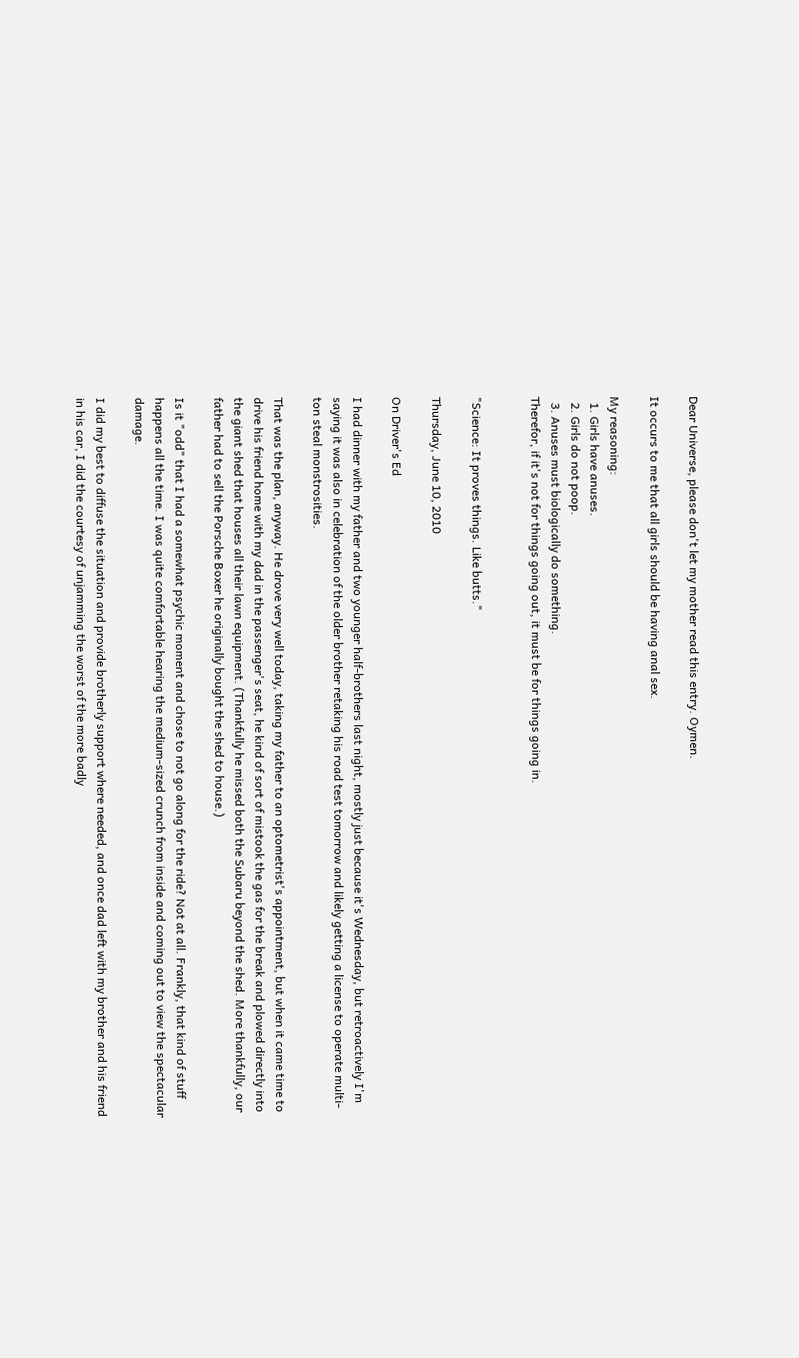Dear Universe, please don't let my mother read this entry. Oymen.

It occurs to me that all girls should be having anal sex.

My reasoning:
  1. Girls have anuses.
  2. Girls do not poop.
  3. Anuses must biologically do something.
Therefor, if it's not for things going out, it must be for things going in.


"Science: It proves things. Like butts."

Thursday, June 10, 2010

On Driver's Ed

I had dinner with my father and two younger half-brothers last night, mostly just because it's Wednesday, but retroactively I'm saying it was also in celebration of the older brother retaking his road test tomorrow and likely getting a license to operate multi-ton steal monstrosities.

That was the plan, anyway. He drove very well today, taking my father to an optometrist's appointment, but when it came time to drive his friend home with my dad in the passenger's seat, he kind of sort of mistook the gas for the break and plowed directly into the giant shed that houses all their lawn equipment. (Thankfully he missed both the Subaru beyond the shed. More thankfully, our father had to sell the Porsche Boxer he originally bought the shed to house.)

Is it "odd" that I had a somewhat psychic moment and chose to not go along for the ride? Not at all. Frankly, that kind of stuff happens all the time. I was quite comfortable hearing the medium-sized crunch from inside and coming out to view the spectacular damage.

I did my best to diffuse the situation and provide brotherly support where needed, and once dad left with my brother and his friend in his car, I did the courtesy of unjamming the worst of the more badly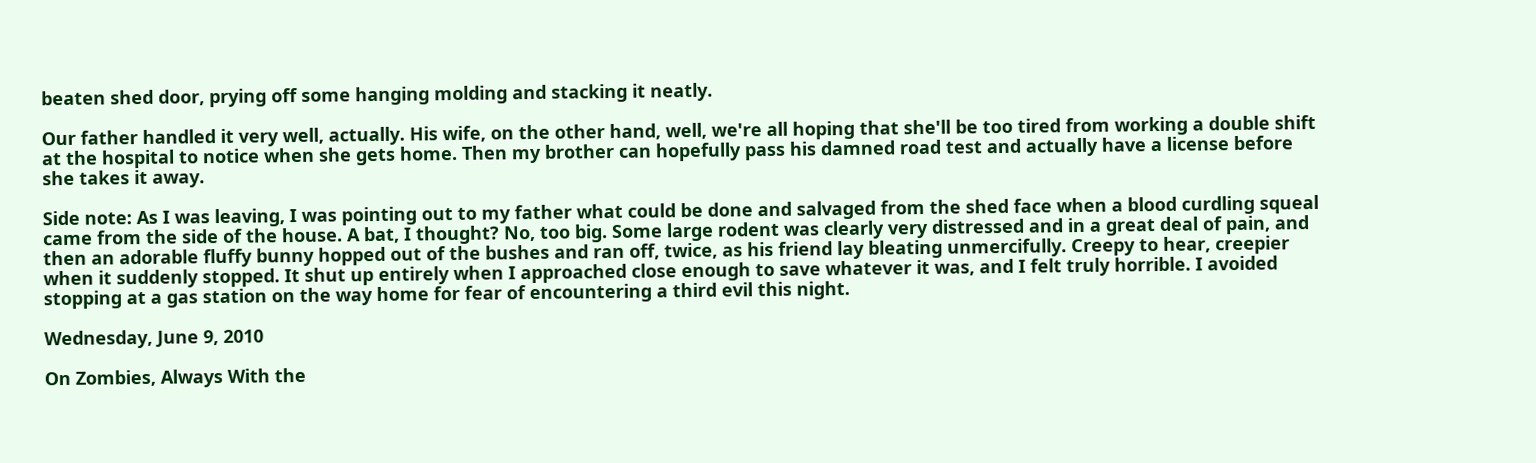beaten shed door, prying off some hanging molding and stacking it neatly.

Our father handled it very well, actually. His wife, on the other hand, well, we're all hoping that she'll be too tired from working a double shift at the hospital to notice when she gets home. Then my brother can hopefully pass his damned road test and actually have a license before she takes it away.

Side note: As I was leaving, I was pointing out to my father what could be done and salvaged from the shed face when a blood curdling squeal came from the side of the house. A bat, I thought? No, too big. Some large rodent was clearly very distressed and in a great deal of pain, and then an adorable fluffy bunny hopped out of the bushes and ran off, twice, as his friend lay bleating unmercifully. Creepy to hear, creepier when it suddenly stopped. It shut up entirely when I approached close enough to save whatever it was, and I felt truly horrible. I avoided stopping at a gas station on the way home for fear of encountering a third evil this night.

Wednesday, June 9, 2010

On Zombies, Always With the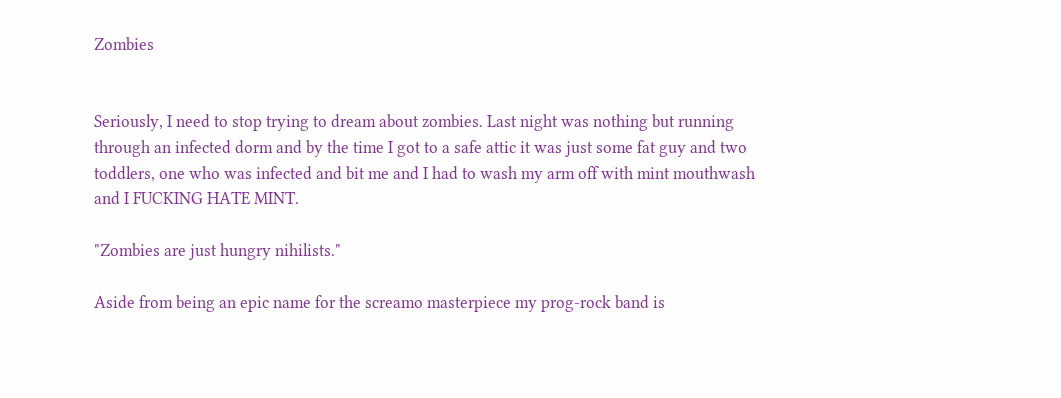Zombies


Seriously, I need to stop trying to dream about zombies. Last night was nothing but running through an infected dorm and by the time I got to a safe attic it was just some fat guy and two toddlers, one who was infected and bit me and I had to wash my arm off with mint mouthwash and I FUCKING HATE MINT.

"Zombies are just hungry nihilists."

Aside from being an epic name for the screamo masterpiece my prog-rock band is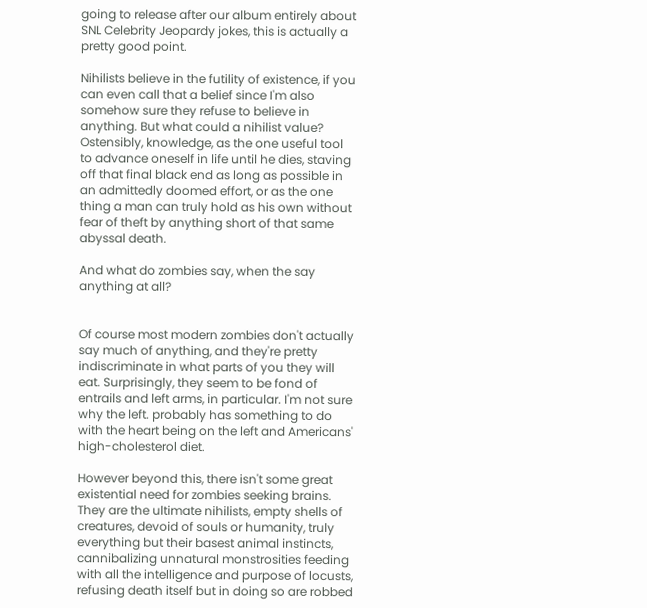going to release after our album entirely about SNL Celebrity Jeopardy jokes, this is actually a pretty good point.

Nihilists believe in the futility of existence, if you can even call that a belief since I'm also somehow sure they refuse to believe in anything. But what could a nihilist value? Ostensibly, knowledge, as the one useful tool to advance oneself in life until he dies, staving off that final black end as long as possible in an admittedly doomed effort, or as the one thing a man can truly hold as his own without fear of theft by anything short of that same abyssal death.

And what do zombies say, when the say anything at all?


Of course most modern zombies don't actually say much of anything, and they're pretty indiscriminate in what parts of you they will eat. Surprisingly, they seem to be fond of entrails and left arms, in particular. I'm not sure why the left. probably has something to do with the heart being on the left and Americans' high-cholesterol diet.

However beyond this, there isn't some great existential need for zombies seeking brains. They are the ultimate nihilists, empty shells of creatures, devoid of souls or humanity, truly everything but their basest animal instincts, cannibalizing unnatural monstrosities feeding with all the intelligence and purpose of locusts, refusing death itself but in doing so are robbed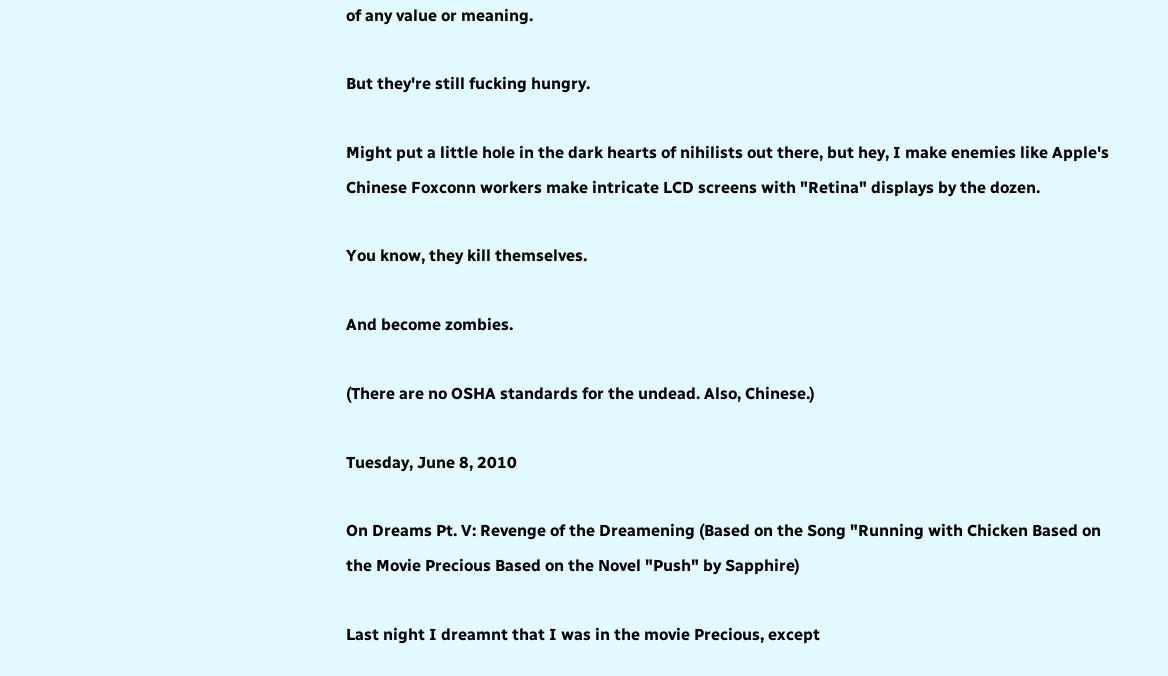of any value or meaning.

But they're still fucking hungry.

Might put a little hole in the dark hearts of nihilists out there, but hey, I make enemies like Apple's Chinese Foxconn workers make intricate LCD screens with "Retina" displays by the dozen.

You know, they kill themselves.

And become zombies.

(There are no OSHA standards for the undead. Also, Chinese.)

Tuesday, June 8, 2010

On Dreams Pt. V: Revenge of the Dreamening (Based on the Song "Running with Chicken Based on the Movie Precious Based on the Novel "Push" by Sapphire)

Last night I dreamnt that I was in the movie Precious, except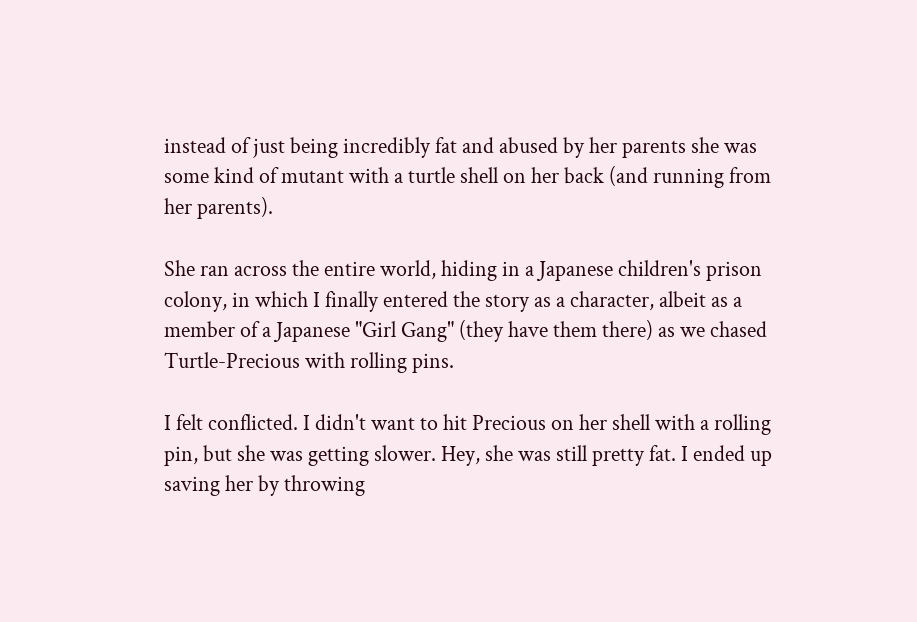instead of just being incredibly fat and abused by her parents she was some kind of mutant with a turtle shell on her back (and running from her parents).

She ran across the entire world, hiding in a Japanese children's prison colony, in which I finally entered the story as a character, albeit as a member of a Japanese "Girl Gang" (they have them there) as we chased Turtle-Precious with rolling pins.

I felt conflicted. I didn't want to hit Precious on her shell with a rolling pin, but she was getting slower. Hey, she was still pretty fat. I ended up saving her by throwing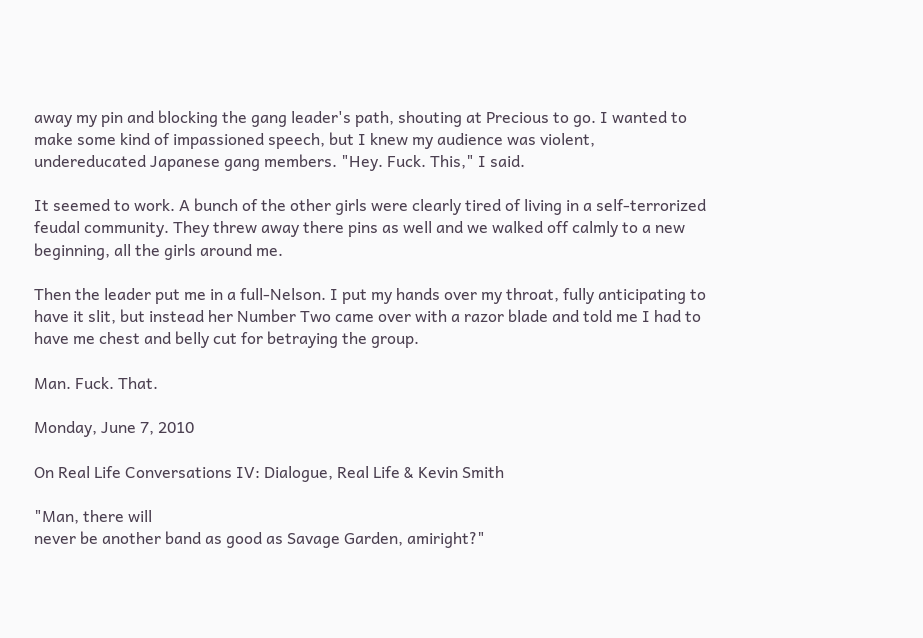away my pin and blocking the gang leader's path, shouting at Precious to go. I wanted to make some kind of impassioned speech, but I knew my audience was violent, undereducated Japanese gang members. "Hey. Fuck. This," I said.

It seemed to work. A bunch of the other girls were clearly tired of living in a self-terrorized feudal community. They threw away there pins as well and we walked off calmly to a new beginning, all the girls around me.

Then the leader put me in a full-Nelson. I put my hands over my throat, fully anticipating to have it slit, but instead her Number Two came over with a razor blade and told me I had to have me chest and belly cut for betraying the group.

Man. Fuck. That.

Monday, June 7, 2010

On Real Life Conversations IV: Dialogue, Real Life & Kevin Smith

"Man, there will
never be another band as good as Savage Garden, amiright?"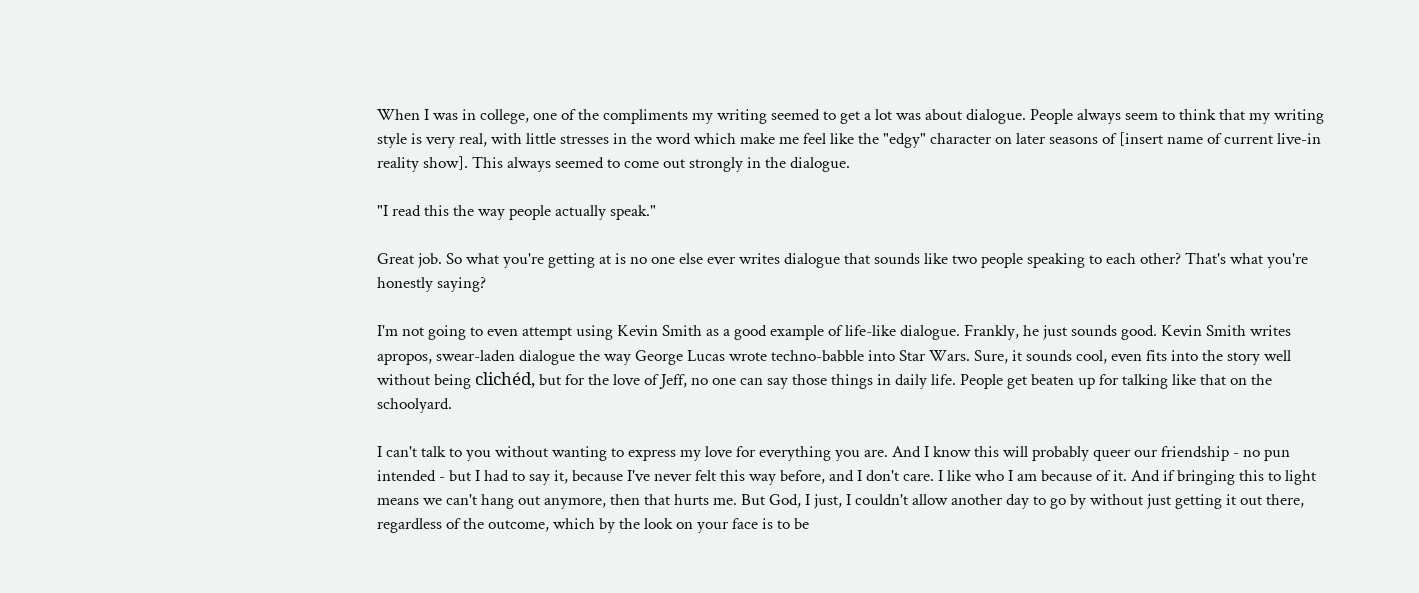When I was in college, one of the compliments my writing seemed to get a lot was about dialogue. People always seem to think that my writing style is very real, with little stresses in the word which make me feel like the "edgy" character on later seasons of [insert name of current live-in reality show]. This always seemed to come out strongly in the dialogue.

"I read this the way people actually speak."

Great job. So what you're getting at is no one else ever writes dialogue that sounds like two people speaking to each other? That's what you're honestly saying?

I'm not going to even attempt using Kevin Smith as a good example of life-like dialogue. Frankly, he just sounds good. Kevin Smith writes apropos, swear-laden dialogue the way George Lucas wrote techno-babble into Star Wars. Sure, it sounds cool, even fits into the story well without being clichéd, but for the love of Jeff, no one can say those things in daily life. People get beaten up for talking like that on the schoolyard.

I can't talk to you without wanting to express my love for everything you are. And I know this will probably queer our friendship - no pun intended - but I had to say it, because I've never felt this way before, and I don't care. I like who I am because of it. And if bringing this to light means we can't hang out anymore, then that hurts me. But God, I just, I couldn't allow another day to go by without just getting it out there, regardless of the outcome, which by the look on your face is to be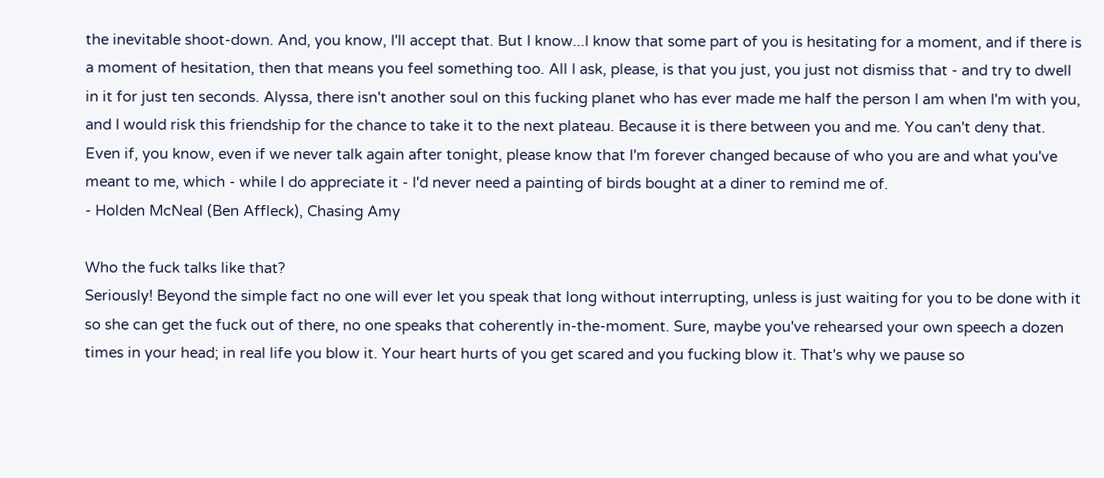the inevitable shoot-down. And, you know, I'll accept that. But I know...I know that some part of you is hesitating for a moment, and if there is a moment of hesitation, then that means you feel something too. All I ask, please, is that you just, you just not dismiss that - and try to dwell in it for just ten seconds. Alyssa, there isn't another soul on this fucking planet who has ever made me half the person I am when I'm with you, and I would risk this friendship for the chance to take it to the next plateau. Because it is there between you and me. You can't deny that. Even if, you know, even if we never talk again after tonight, please know that I'm forever changed because of who you are and what you've meant to me, which - while I do appreciate it - I'd never need a painting of birds bought at a diner to remind me of.
- Holden McNeal (Ben Affleck), Chasing Amy

Who the fuck talks like that?
Seriously! Beyond the simple fact no one will ever let you speak that long without interrupting, unless is just waiting for you to be done with it so she can get the fuck out of there, no one speaks that coherently in-the-moment. Sure, maybe you've rehearsed your own speech a dozen times in your head; in real life you blow it. Your heart hurts of you get scared and you fucking blow it. That's why we pause so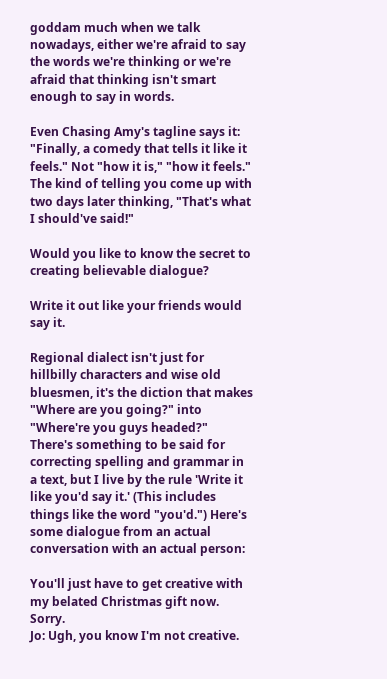goddam much when we talk nowadays, either we're afraid to say the words we're thinking or we're afraid that thinking isn't smart enough to say in words.

Even Chasing Amy's tagline says it: "Finally, a comedy that tells it like it feels." Not "how it is," "how it feels." The kind of telling you come up with two days later thinking, "That's what I should've said!"

Would you like to know the secret to creating believable dialogue?

Write it out like your friends would say it.

Regional dialect isn't just for hillbilly characters and wise old bluesmen, it's the diction that makes "Where are you going?" into "Where're you guys headed?" There's something to be said for correcting spelling and grammar in a text, but I live by the rule 'Write it like you'd say it.' (This includes things like the word "you'd.") Here's some dialogue from an actual conversation with an actual person:

You'll just have to get creative with my belated Christmas gift now. Sorry.
Jo: Ugh, you know I'm not creative.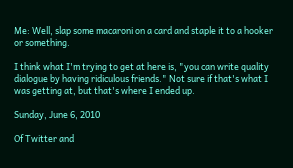Me: Well, slap some macaroni on a card and staple it to a hooker or something.

I think what I'm trying to get at here is, "you can write quality dialogue by having ridiculous friends." Not sure if that's what I was getting at, but that's where I ended up.

Sunday, June 6, 2010

Of Twitter and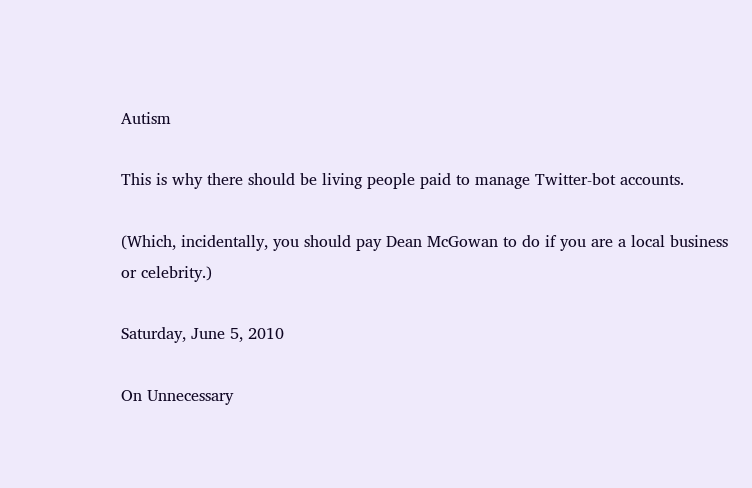Autism

This is why there should be living people paid to manage Twitter-bot accounts.

(Which, incidentally, you should pay Dean McGowan to do if you are a local business or celebrity.)

Saturday, June 5, 2010

On Unnecessary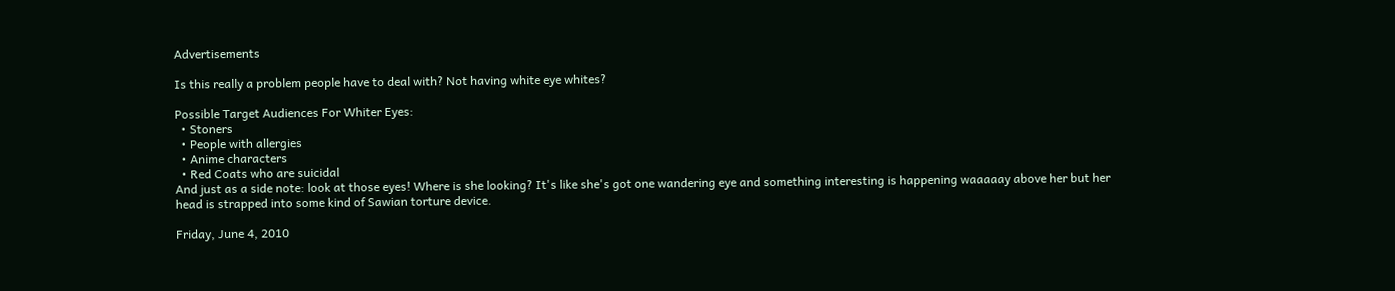Advertisements

Is this really a problem people have to deal with? Not having white eye whites?

Possible Target Audiences For Whiter Eyes:
  • Stoners
  • People with allergies
  • Anime characters
  • Red Coats who are suicidal
And just as a side note: look at those eyes! Where is she looking? It's like she's got one wandering eye and something interesting is happening waaaaay above her but her head is strapped into some kind of Sawian torture device.

Friday, June 4, 2010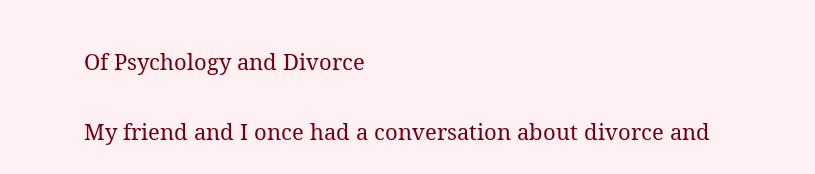Of Psychology and Divorce

My friend and I once had a conversation about divorce and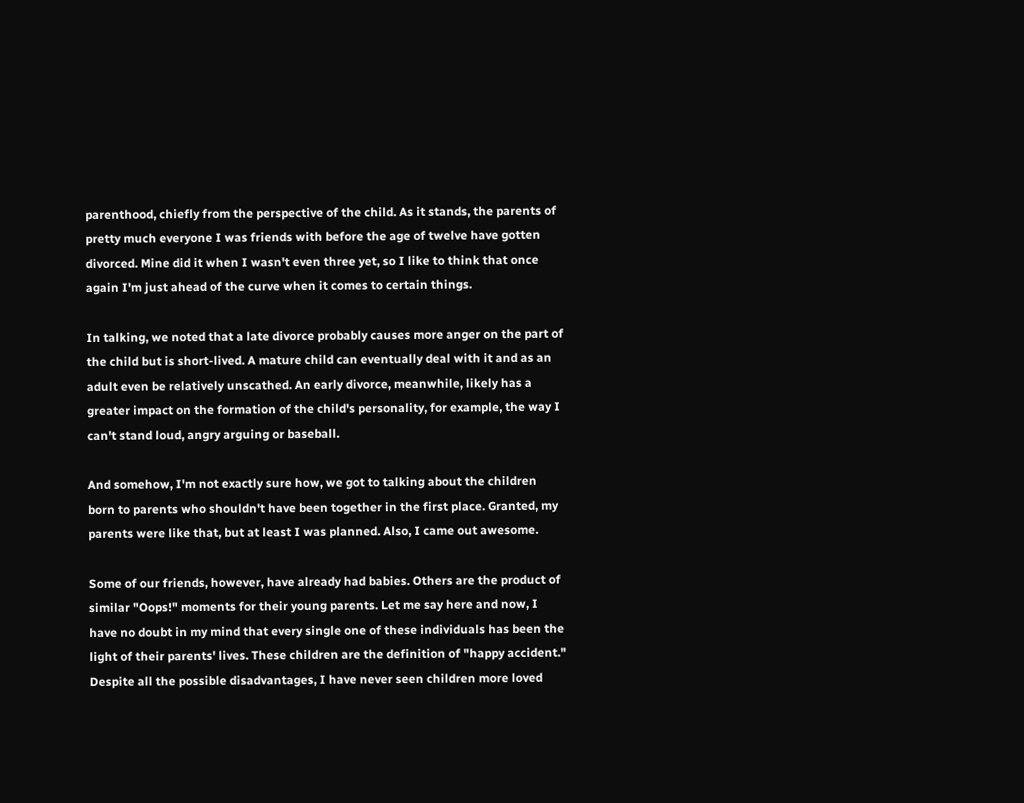parenthood, chiefly from the perspective of the child. As it stands, the parents of pretty much everyone I was friends with before the age of twelve have gotten divorced. Mine did it when I wasn't even three yet, so I like to think that once again I'm just ahead of the curve when it comes to certain things.

In talking, we noted that a late divorce probably causes more anger on the part of the child but is short-lived. A mature child can eventually deal with it and as an adult even be relatively unscathed. An early divorce, meanwhile, likely has a greater impact on the formation of the child's personality, for example, the way I can't stand loud, angry arguing or baseball.

And somehow, I'm not exactly sure how, we got to talking about the children born to parents who shouldn't have been together in the first place. Granted, my parents were like that, but at least I was planned. Also, I came out awesome.

Some of our friends, however, have already had babies. Others are the product of similar "Oops!" moments for their young parents. Let me say here and now, I have no doubt in my mind that every single one of these individuals has been the light of their parents' lives. These children are the definition of "happy accident." Despite all the possible disadvantages, I have never seen children more loved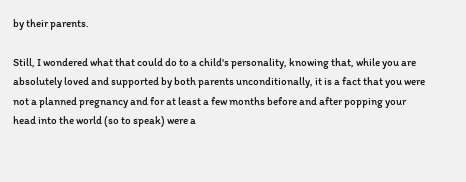by their parents.

Still, I wondered what that could do to a child's personality, knowing that, while you are absolutely loved and supported by both parents unconditionally, it is a fact that you were not a planned pregnancy and for at least a few months before and after popping your head into the world (so to speak) were a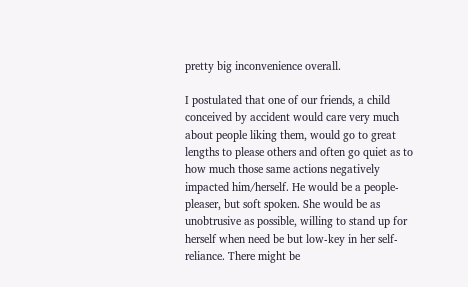pretty big inconvenience overall.

I postulated that one of our friends, a child conceived by accident would care very much about people liking them, would go to great lengths to please others and often go quiet as to how much those same actions negatively impacted him/herself. He would be a people-pleaser, but soft spoken. She would be as unobtrusive as possible, willing to stand up for herself when need be but low-key in her self-reliance. There might be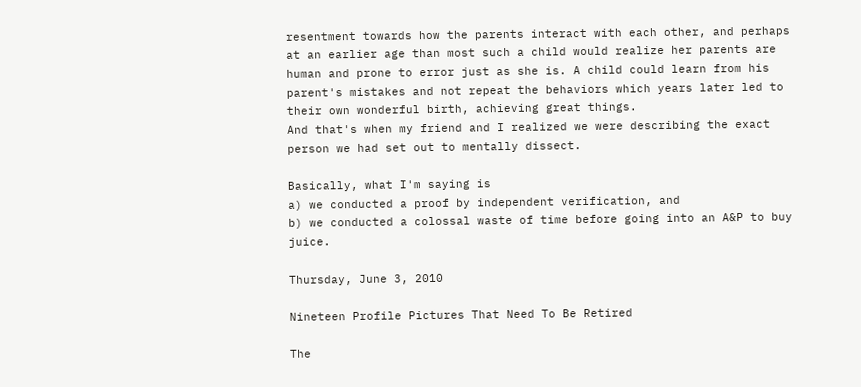resentment towards how the parents interact with each other, and perhaps at an earlier age than most such a child would realize her parents are human and prone to error just as she is. A child could learn from his parent's mistakes and not repeat the behaviors which years later led to their own wonderful birth, achieving great things.
And that's when my friend and I realized we were describing the exact person we had set out to mentally dissect.

Basically, what I'm saying is
a) we conducted a proof by independent verification, and
b) we conducted a colossal waste of time before going into an A&P to buy juice.

Thursday, June 3, 2010

Nineteen Profile Pictures That Need To Be Retired

The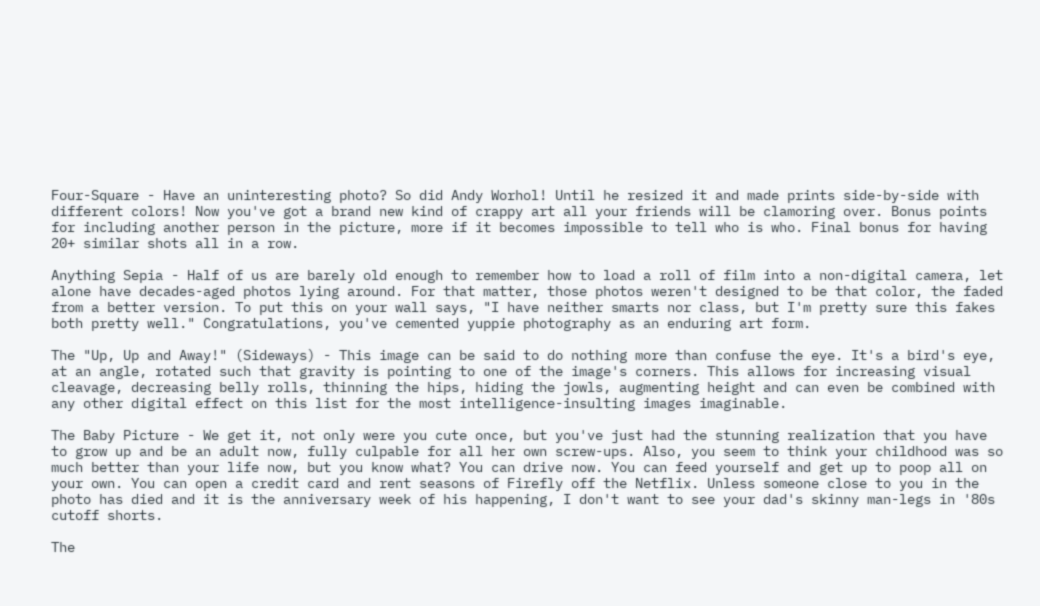Four-Square - Have an uninteresting photo? So did Andy Worhol! Until he resized it and made prints side-by-side with different colors! Now you've got a brand new kind of crappy art all your friends will be clamoring over. Bonus points for including another person in the picture, more if it becomes impossible to tell who is who. Final bonus for having 20+ similar shots all in a row.

Anything Sepia - Half of us are barely old enough to remember how to load a roll of film into a non-digital camera, let alone have decades-aged photos lying around. For that matter, those photos weren't designed to be that color, the faded from a better version. To put this on your wall says, "I have neither smarts nor class, but I'm pretty sure this fakes both pretty well." Congratulations, you've cemented yuppie photography as an enduring art form.

The "Up, Up and Away!" (Sideways) - This image can be said to do nothing more than confuse the eye. It's a bird's eye, at an angle, rotated such that gravity is pointing to one of the image's corners. This allows for increasing visual cleavage, decreasing belly rolls, thinning the hips, hiding the jowls, augmenting height and can even be combined with any other digital effect on this list for the most intelligence-insulting images imaginable.

The Baby Picture - We get it, not only were you cute once, but you've just had the stunning realization that you have to grow up and be an adult now, fully culpable for all her own screw-ups. Also, you seem to think your childhood was so much better than your life now, but you know what? You can drive now. You can feed yourself and get up to poop all on your own. You can open a credit card and rent seasons of Firefly off the Netflix. Unless someone close to you in the photo has died and it is the anniversary week of his happening, I don't want to see your dad's skinny man-legs in '80s cutoff shorts.

The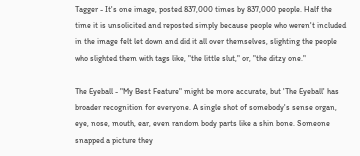Tagger - It's one image, posted 837,000 times by 837,000 people. Half the time it is unsolicited and reposted simply because people who weren't included in the image felt let down and did it all over themselves, slighting the people who slighted them with tags like, "the little slut," or, "the ditzy one."

The Eyeball - "My Best Feature" might be more accurate, but 'The Eyeball' has broader recognition for everyone. A single shot of somebody's sense organ, eye, nose, mouth, ear, even random body parts like a shin bone. Someone snapped a picture they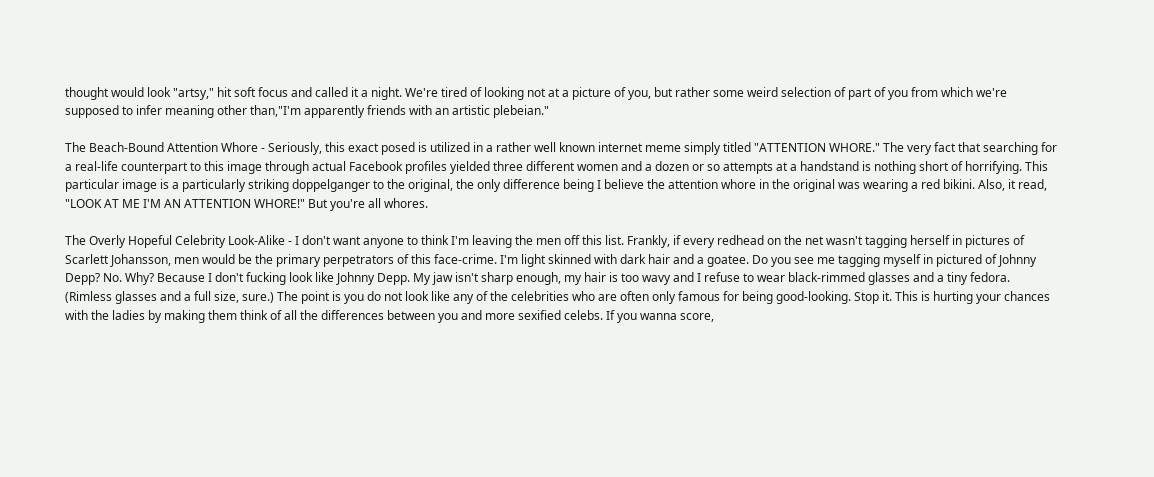thought would look "artsy," hit soft focus and called it a night. We're tired of looking not at a picture of you, but rather some weird selection of part of you from which we're supposed to infer meaning other than,"I'm apparently friends with an artistic plebeian."

The Beach-Bound Attention Whore - Seriously, this exact posed is utilized in a rather well known internet meme simply titled "ATTENTION WHORE." The very fact that searching for a real-life counterpart to this image through actual Facebook profiles yielded three different women and a dozen or so attempts at a handstand is nothing short of horrifying. This particular image is a particularly striking doppelganger to the original, the only difference being I believe the attention whore in the original was wearing a red bikini. Also, it read, "LOOK AT ME I'M AN ATTENTION WHORE!" But you're all whores.

The Overly Hopeful Celebrity Look-Alike - I don't want anyone to think I'm leaving the men off this list. Frankly, if every redhead on the net wasn't tagging herself in pictures of Scarlett Johansson, men would be the primary perpetrators of this face-crime. I'm light skinned with dark hair and a goatee. Do you see me tagging myself in pictured of Johnny Depp? No. Why? Because I don't fucking look like Johnny Depp. My jaw isn't sharp enough, my hair is too wavy and I refuse to wear black-rimmed glasses and a tiny fedora. (Rimless glasses and a full size, sure.) The point is you do not look like any of the celebrities who are often only famous for being good-looking. Stop it. This is hurting your chances with the ladies by making them think of all the differences between you and more sexified celebs. If you wanna score,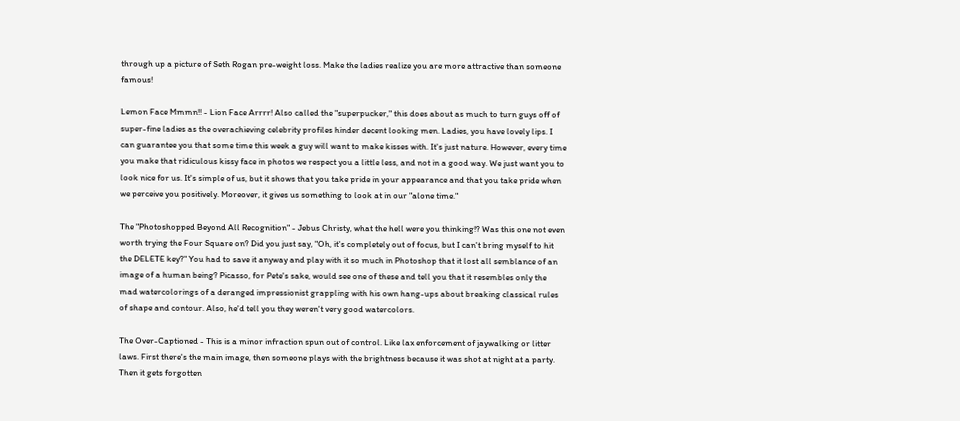through up a picture of Seth Rogan pre-weight loss. Make the ladies realize you are more attractive than someone famous!

Lemon Face Mmmn!! - Lion Face Arrrr! Also called the "superpucker," this does about as much to turn guys off of super-fine ladies as the overachieving celebrity profiles hinder decent looking men. Ladies, you have lovely lips. I can guarantee you that some time this week a guy will want to make kisses with. It's just nature. However, every time you make that ridiculous kissy face in photos we respect you a little less, and not in a good way. We just want you to look nice for us. It's simple of us, but it shows that you take pride in your appearance and that you take pride when we perceive you positively. Moreover, it gives us something to look at in our "alone time."

The "Photoshopped Beyond All Recognition" - Jebus Christy, what the hell were you thinking!? Was this one not even worth trying the Four Square on? Did you just say, "Oh, it's completely out of focus, but I can't bring myself to hit the DELETE key?" You had to save it anyway and play with it so much in Photoshop that it lost all semblance of an image of a human being? Picasso, for Pete's sake, would see one of these and tell you that it resembles only the mad watercolorings of a deranged impressionist grappling with his own hang-ups about breaking classical rules of shape and contour. Also, he'd tell you they weren't very good watercolors.

The Over-Captioned - This is a minor infraction spun out of control. Like lax enforcement of jaywalking or litter laws. First there's the main image, then someone plays with the brightness because it was shot at night at a party. Then it gets forgotten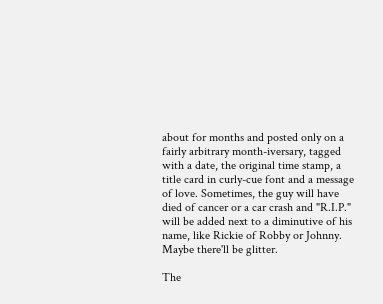about for months and posted only on a fairly arbitrary month-iversary, tagged with a date, the original time stamp, a title card in curly-cue font and a message of love. Sometimes, the guy will have died of cancer or a car crash and "R.I.P." will be added next to a diminutive of his name, like Rickie of Robby or Johnny. Maybe there'll be glitter.

The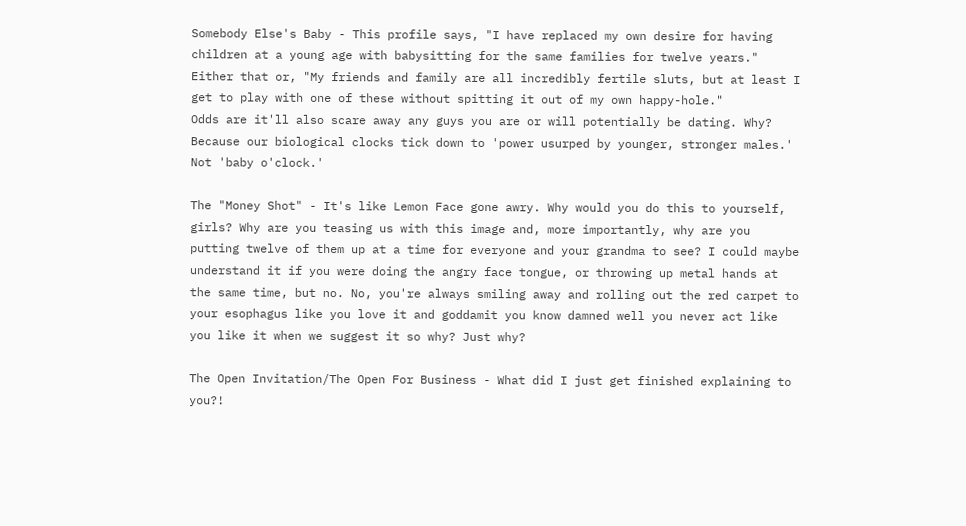Somebody Else's Baby - This profile says, "I have replaced my own desire for having children at a young age with babysitting for the same families for twelve years." Either that or, "My friends and family are all incredibly fertile sluts, but at least I get to play with one of these without spitting it out of my own happy-hole."
Odds are it'll also scare away any guys you are or will potentially be dating. Why? Because our biological clocks tick down to 'power usurped by younger, stronger males.' Not 'baby o'clock.'

The "Money Shot" - It's like Lemon Face gone awry. Why would you do this to yourself, girls? Why are you teasing us with this image and, more importantly, why are you putting twelve of them up at a time for everyone and your grandma to see? I could maybe understand it if you were doing the angry face tongue, or throwing up metal hands at the same time, but no. No, you're always smiling away and rolling out the red carpet to your esophagus like you love it and goddamit you know damned well you never act like you like it when we suggest it so why? Just why?

The Open Invitation/The Open For Business - What did I just get finished explaining to you?!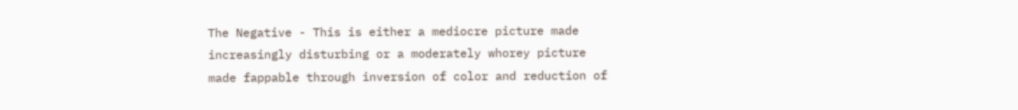The Negative - This is either a mediocre picture made increasingly disturbing or a moderately whorey picture made fappable through inversion of color and reduction of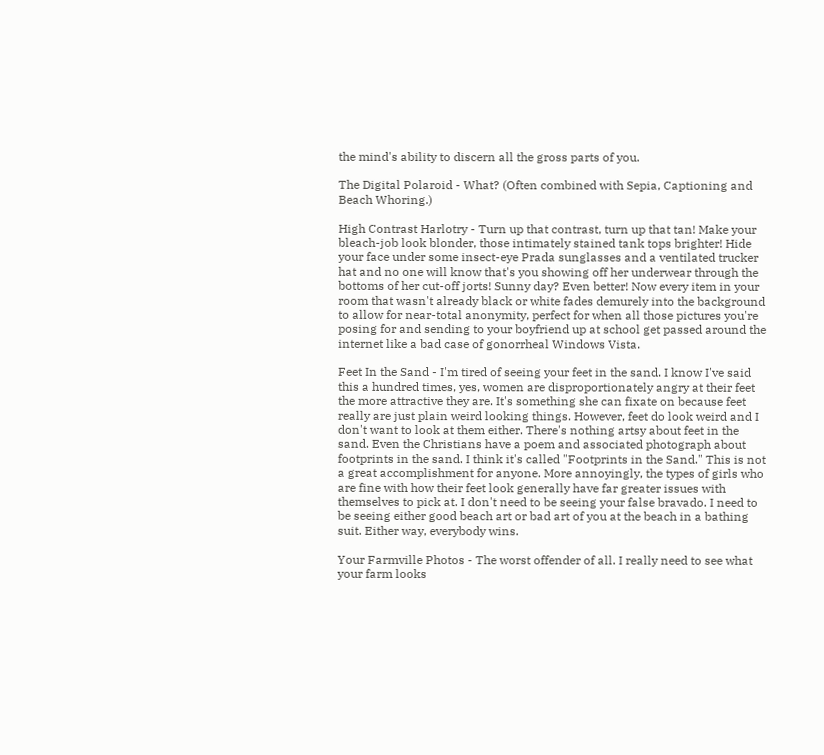the mind's ability to discern all the gross parts of you.

The Digital Polaroid - What? (Often combined with Sepia, Captioning and Beach Whoring.)

High Contrast Harlotry - Turn up that contrast, turn up that tan! Make your bleach-job look blonder, those intimately stained tank tops brighter! Hide your face under some insect-eye Prada sunglasses and a ventilated trucker hat and no one will know that's you showing off her underwear through the bottoms of her cut-off jorts! Sunny day? Even better! Now every item in your room that wasn't already black or white fades demurely into the background to allow for near-total anonymity, perfect for when all those pictures you're posing for and sending to your boyfriend up at school get passed around the internet like a bad case of gonorrheal Windows Vista.

Feet In the Sand - I'm tired of seeing your feet in the sand. I know I've said this a hundred times, yes, women are disproportionately angry at their feet the more attractive they are. It's something she can fixate on because feet really are just plain weird looking things. However, feet do look weird and I don't want to look at them either. There's nothing artsy about feet in the sand. Even the Christians have a poem and associated photograph about footprints in the sand. I think it's called "Footprints in the Sand." This is not a great accomplishment for anyone. More annoyingly, the types of girls who are fine with how their feet look generally have far greater issues with themselves to pick at. I don't need to be seeing your false bravado. I need to be seeing either good beach art or bad art of you at the beach in a bathing suit. Either way, everybody wins.

Your Farmville Photos - The worst offender of all. I really need to see what your farm looks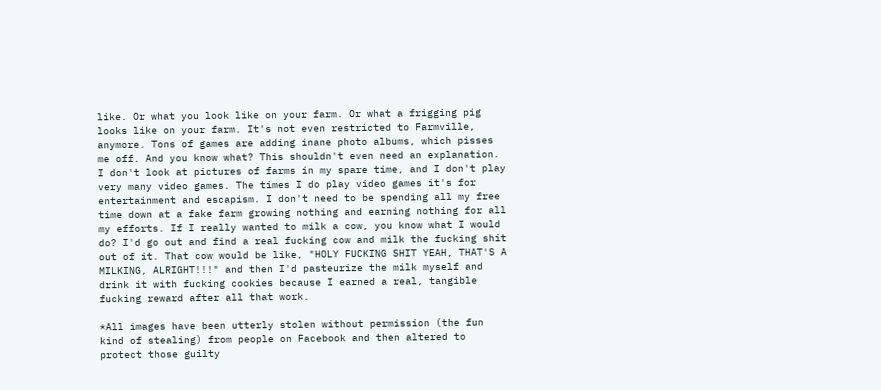like. Or what you look like on your farm. Or what a frigging pig looks like on your farm. It's not even restricted to Farmville, anymore. Tons of games are adding inane photo albums, which pisses me off. And you know what? This shouldn't even need an explanation. I don't look at pictures of farms in my spare time, and I don't play very many video games. The times I do play video games it's for entertainment and escapism. I don't need to be spending all my free time down at a fake farm growing nothing and earning nothing for all my efforts. If I really wanted to milk a cow, you know what I would do? I'd go out and find a real fucking cow and milk the fucking shit out of it. That cow would be like, "HOLY FUCKING SHIT YEAH, THAT'S A MILKING, ALRIGHT!!!" and then I'd pasteurize the milk myself and drink it with fucking cookies because I earned a real, tangible fucking reward after all that work.

*All images have been utterly stolen without permission (the fun kind of stealing) from people on Facebook and then altered to protect those guilty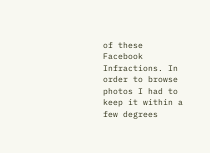of these Facebook Infractions. In order to browse photos I had to keep it within a few degrees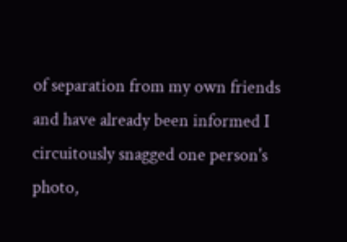of separation from my own friends and have already been informed I circuitously snagged one person's photo,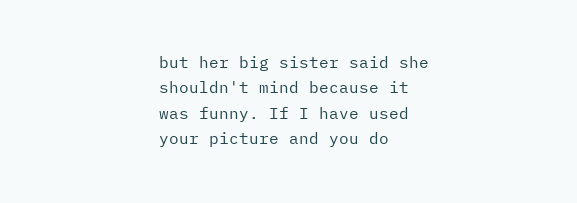but her big sister said she shouldn't mind because it was funny. If I have used your picture and you do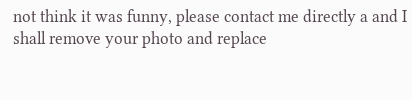not think it was funny, please contact me directly a and I shall remove your photo and replace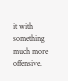it with something much more offensive.